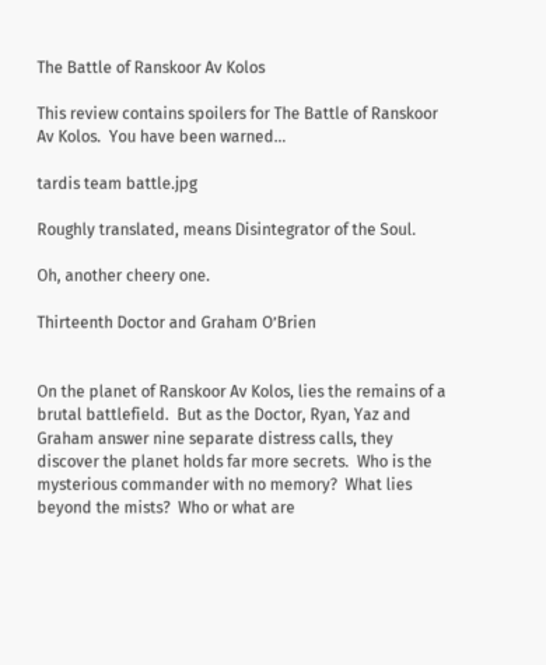The Battle of Ranskoor Av Kolos

This review contains spoilers for The Battle of Ranskoor Av Kolos.  You have been warned…

tardis team battle.jpg

Roughly translated, means Disintegrator of the Soul.

Oh, another cheery one.

Thirteenth Doctor and Graham O’Brien


On the planet of Ranskoor Av Kolos, lies the remains of a brutal battlefield.  But as the Doctor, Ryan, Yaz and Graham answer nine separate distress calls, they discover the planet holds far more secrets.  Who is the mysterious commander with no memory?  What lies beyond the mists?  Who or what are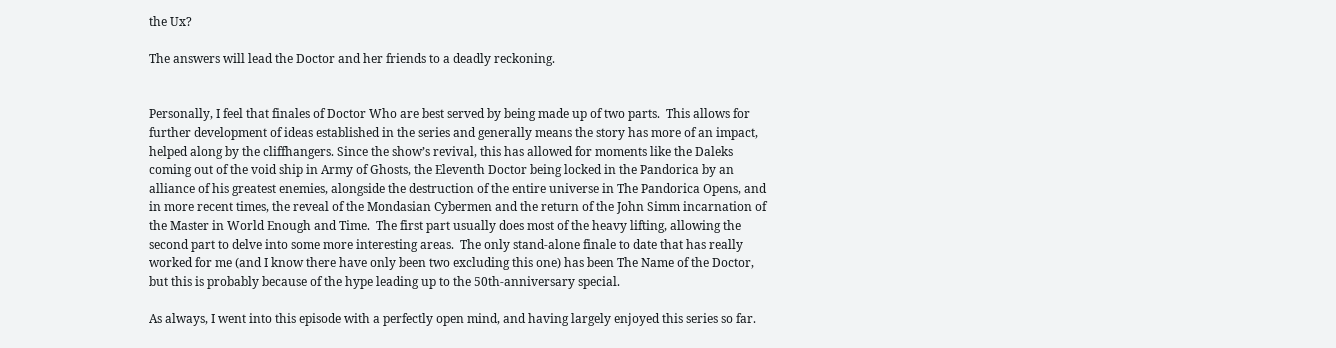the Ux?

The answers will lead the Doctor and her friends to a deadly reckoning.


Personally, I feel that finales of Doctor Who are best served by being made up of two parts.  This allows for further development of ideas established in the series and generally means the story has more of an impact, helped along by the cliffhangers. Since the show’s revival, this has allowed for moments like the Daleks coming out of the void ship in Army of Ghosts, the Eleventh Doctor being locked in the Pandorica by an alliance of his greatest enemies, alongside the destruction of the entire universe in The Pandorica Opens, and in more recent times, the reveal of the Mondasian Cybermen and the return of the John Simm incarnation of the Master in World Enough and Time.  The first part usually does most of the heavy lifting, allowing the second part to delve into some more interesting areas.  The only stand-alone finale to date that has really worked for me (and I know there have only been two excluding this one) has been The Name of the Doctor, but this is probably because of the hype leading up to the 50th-anniversary special.

As always, I went into this episode with a perfectly open mind, and having largely enjoyed this series so far.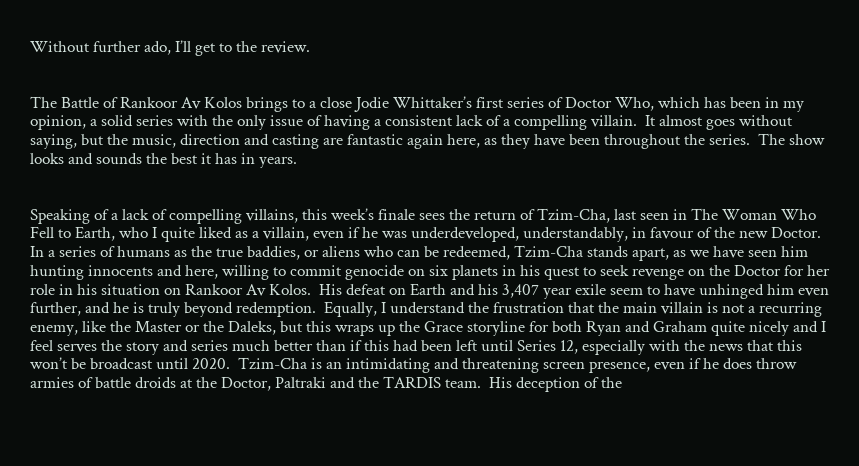Without further ado, I’ll get to the review.


The Battle of Rankoor Av Kolos brings to a close Jodie Whittaker’s first series of Doctor Who, which has been in my opinion, a solid series with the only issue of having a consistent lack of a compelling villain.  It almost goes without saying, but the music, direction and casting are fantastic again here, as they have been throughout the series.  The show looks and sounds the best it has in years.


Speaking of a lack of compelling villains, this week’s finale sees the return of Tzim-Cha, last seen in The Woman Who Fell to Earth, who I quite liked as a villain, even if he was underdeveloped, understandably, in favour of the new Doctor.  In a series of humans as the true baddies, or aliens who can be redeemed, Tzim-Cha stands apart, as we have seen him hunting innocents and here, willing to commit genocide on six planets in his quest to seek revenge on the Doctor for her role in his situation on Rankoor Av Kolos.  His defeat on Earth and his 3,407 year exile seem to have unhinged him even further, and he is truly beyond redemption.  Equally, I understand the frustration that the main villain is not a recurring enemy, like the Master or the Daleks, but this wraps up the Grace storyline for both Ryan and Graham quite nicely and I feel serves the story and series much better than if this had been left until Series 12, especially with the news that this won’t be broadcast until 2020.  Tzim-Cha is an intimidating and threatening screen presence, even if he does throw armies of battle droids at the Doctor, Paltraki and the TARDIS team.  His deception of the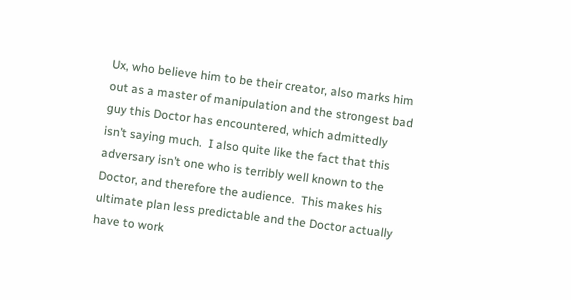Ux, who believe him to be their creator, also marks him out as a master of manipulation and the strongest bad guy this Doctor has encountered, which admittedly isn’t saying much.  I also quite like the fact that this adversary isn’t one who is terribly well known to the Doctor, and therefore the audience.  This makes his ultimate plan less predictable and the Doctor actually have to work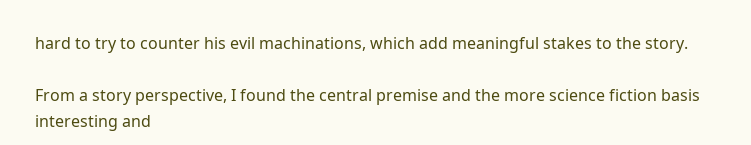hard to try to counter his evil machinations, which add meaningful stakes to the story.

From a story perspective, I found the central premise and the more science fiction basis interesting and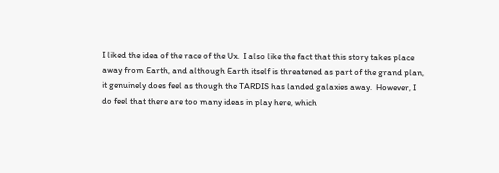I liked the idea of the race of the Ux.  I also like the fact that this story takes place away from Earth, and although Earth itself is threatened as part of the grand plan, it genuinely does feel as though the TARDIS has landed galaxies away.  However, I do feel that there are too many ideas in play here, which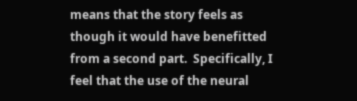means that the story feels as though it would have benefitted from a second part.  Specifically, I feel that the use of the neural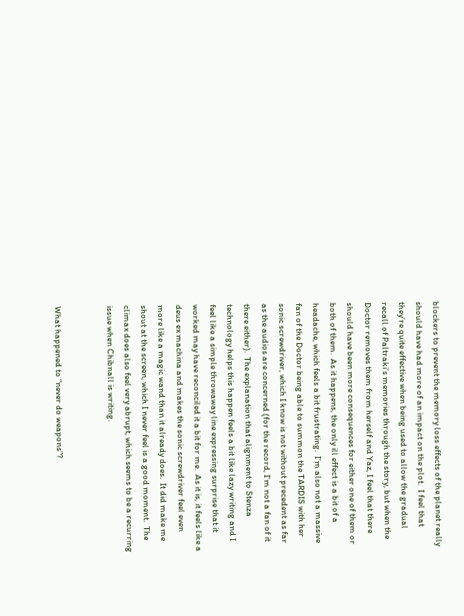blockers to prevent the memory loss effects of the planet really should have had more of an impact on the plot.  I feel that they’re quite effective when being used to allow the gradual recall of Paltraki’s memories through the story, but when the Doctor removes them from herself and Yaz, I feel that there should have been more consequences for either one of them or both of them.  As it happens, the only ill effect is a bit of a headache, which feels a bit frustrating.  I’m also not a massive fan of the Doctor being able to summon the TARDIS with her sonic screwdriver, which I know is not without precedent as far as the audios are concerned (for the record, I’m not a fan of it there either).  The explanation that alignment to Stenza technology helps this happen feels a bit like lazy writing and I feel like a simple throwaway line expressing surprise that it worked may have reconciled it a bit for me.  As it is, it feels like a deus ex machina and makes the sonic screwdriver feel even more like a magic wand than it already does.  It did make me shout at the screen, which I never feel is a good moment.  The climax does also feel very abrupt, which seems to be a recurring issue when Chibnall is writing.


What happened to “never do weapons”?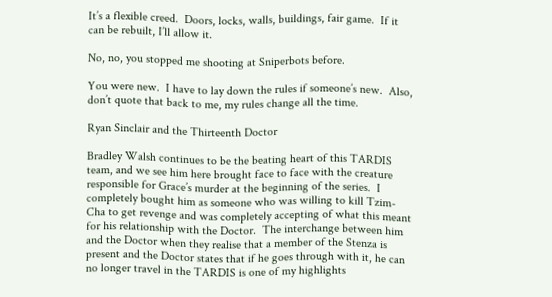It’s a flexible creed.  Doors, locks, walls, buildings, fair game.  If it can be rebuilt, I’ll allow it.

No, no, you stopped me shooting at Sniperbots before.

You were new.  I have to lay down the rules if someone’s new.  Also, don’t quote that back to me, my rules change all the time.

Ryan Sinclair and the Thirteenth Doctor

Bradley Walsh continues to be the beating heart of this TARDIS team, and we see him here brought face to face with the creature responsible for Grace’s murder at the beginning of the series.  I completely bought him as someone who was willing to kill Tzim-Cha to get revenge and was completely accepting of what this meant for his relationship with the Doctor.  The interchange between him and the Doctor when they realise that a member of the Stenza is present and the Doctor states that if he goes through with it, he can no longer travel in the TARDIS is one of my highlights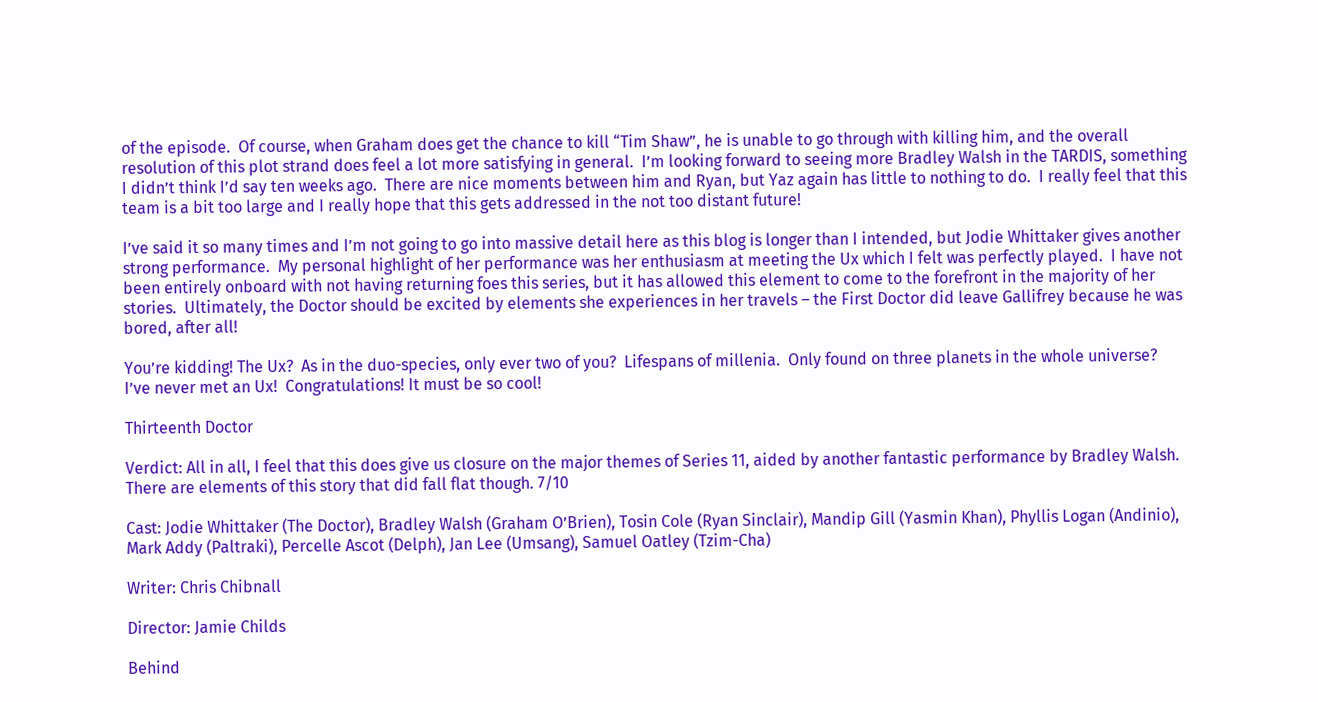of the episode.  Of course, when Graham does get the chance to kill “Tim Shaw”, he is unable to go through with killing him, and the overall resolution of this plot strand does feel a lot more satisfying in general.  I’m looking forward to seeing more Bradley Walsh in the TARDIS, something I didn’t think I’d say ten weeks ago.  There are nice moments between him and Ryan, but Yaz again has little to nothing to do.  I really feel that this team is a bit too large and I really hope that this gets addressed in the not too distant future!

I’ve said it so many times and I’m not going to go into massive detail here as this blog is longer than I intended, but Jodie Whittaker gives another strong performance.  My personal highlight of her performance was her enthusiasm at meeting the Ux which I felt was perfectly played.  I have not been entirely onboard with not having returning foes this series, but it has allowed this element to come to the forefront in the majority of her stories.  Ultimately, the Doctor should be excited by elements she experiences in her travels – the First Doctor did leave Gallifrey because he was bored, after all!

You’re kidding! The Ux?  As in the duo-species, only ever two of you?  Lifespans of millenia.  Only found on three planets in the whole universe?  I’ve never met an Ux!  Congratulations! It must be so cool!

Thirteenth Doctor

Verdict: All in all, I feel that this does give us closure on the major themes of Series 11, aided by another fantastic performance by Bradley Walsh.  There are elements of this story that did fall flat though. 7/10

Cast: Jodie Whittaker (The Doctor), Bradley Walsh (Graham O’Brien), Tosin Cole (Ryan Sinclair), Mandip Gill (Yasmin Khan), Phyllis Logan (Andinio), Mark Addy (Paltraki), Percelle Ascot (Delph), Jan Lee (Umsang), Samuel Oatley (Tzim-Cha)

Writer: Chris Chibnall

Director: Jamie Childs

Behind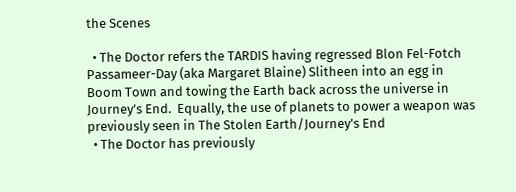the Scenes

  • The Doctor refers the TARDIS having regressed Blon Fel-Fotch Passameer-Day (aka Margaret Blaine) Slitheen into an egg in Boom Town and towing the Earth back across the universe in Journey’s End.  Equally, the use of planets to power a weapon was previously seen in The Stolen Earth/Journey’s End
  • The Doctor has previously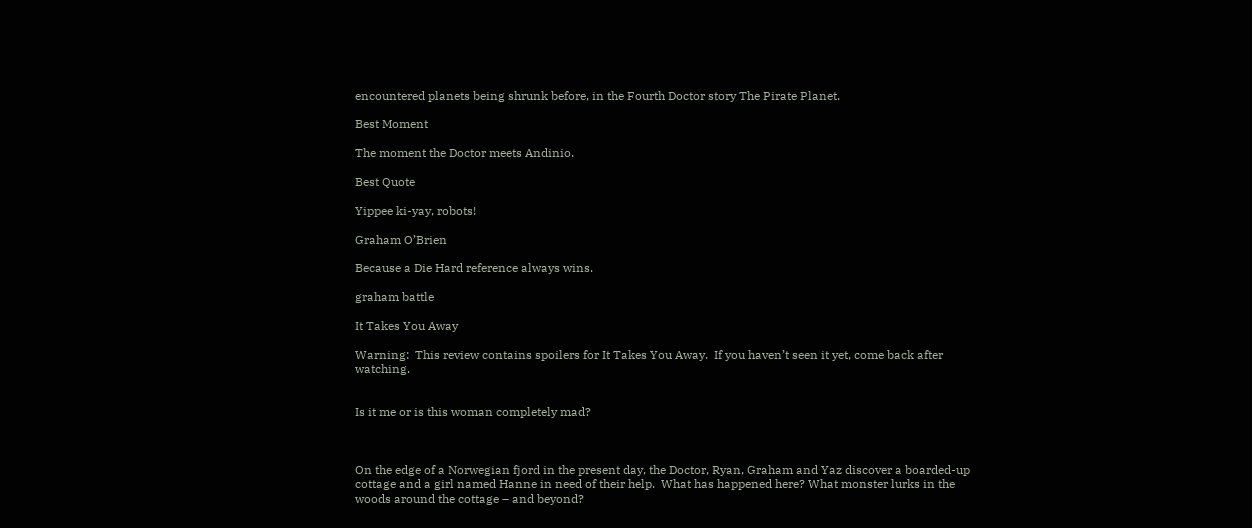encountered planets being shrunk before, in the Fourth Doctor story The Pirate Planet.

Best Moment

The moment the Doctor meets Andinio.

Best Quote

Yippee ki-yay, robots!

Graham O’Brien

Because a Die Hard reference always wins.

graham battle

It Takes You Away

Warning:  This review contains spoilers for It Takes You Away.  If you haven’t seen it yet, come back after watching.


Is it me or is this woman completely mad?



On the edge of a Norwegian fjord in the present day, the Doctor, Ryan, Graham and Yaz discover a boarded-up cottage and a girl named Hanne in need of their help.  What has happened here? What monster lurks in the woods around the cottage – and beyond?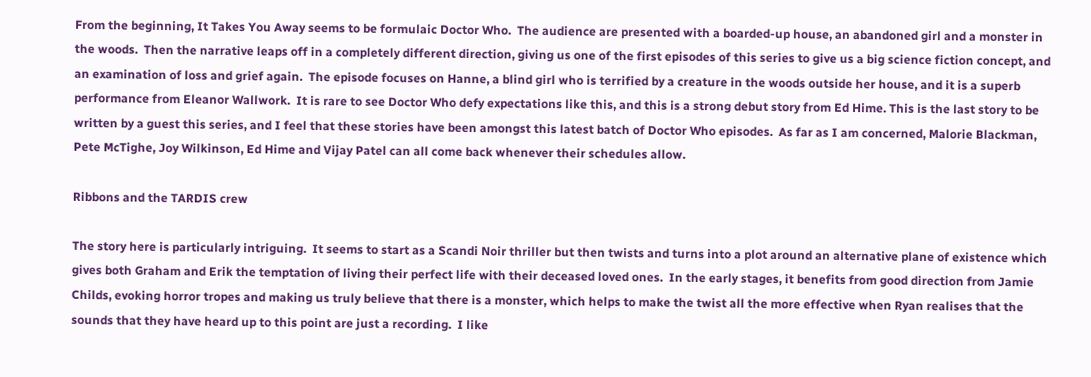From the beginning, It Takes You Away seems to be formulaic Doctor Who.  The audience are presented with a boarded-up house, an abandoned girl and a monster in the woods.  Then the narrative leaps off in a completely different direction, giving us one of the first episodes of this series to give us a big science fiction concept, and an examination of loss and grief again.  The episode focuses on Hanne, a blind girl who is terrified by a creature in the woods outside her house, and it is a superb performance from Eleanor Wallwork.  It is rare to see Doctor Who defy expectations like this, and this is a strong debut story from Ed Hime. This is the last story to be written by a guest this series, and I feel that these stories have been amongst this latest batch of Doctor Who episodes.  As far as I am concerned, Malorie Blackman, Pete McTighe, Joy Wilkinson, Ed Hime and Vijay Patel can all come back whenever their schedules allow.

Ribbons and the TARDIS crew

The story here is particularly intriguing.  It seems to start as a Scandi Noir thriller but then twists and turns into a plot around an alternative plane of existence which gives both Graham and Erik the temptation of living their perfect life with their deceased loved ones.  In the early stages, it benefits from good direction from Jamie Childs, evoking horror tropes and making us truly believe that there is a monster, which helps to make the twist all the more effective when Ryan realises that the sounds that they have heard up to this point are just a recording.  I like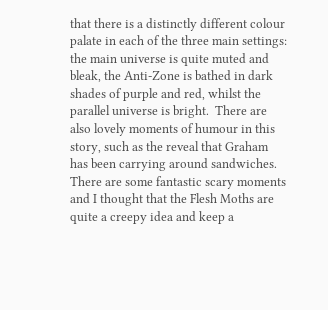that there is a distinctly different colour palate in each of the three main settings: the main universe is quite muted and bleak, the Anti-Zone is bathed in dark shades of purple and red, whilst the parallel universe is bright.  There are also lovely moments of humour in this story, such as the reveal that Graham has been carrying around sandwiches.  There are some fantastic scary moments and I thought that the Flesh Moths are quite a creepy idea and keep a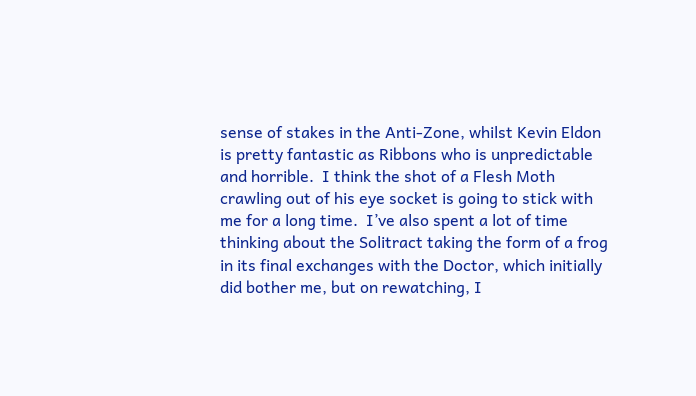sense of stakes in the Anti-Zone, whilst Kevin Eldon is pretty fantastic as Ribbons who is unpredictable and horrible.  I think the shot of a Flesh Moth crawling out of his eye socket is going to stick with me for a long time.  I’ve also spent a lot of time thinking about the Solitract taking the form of a frog in its final exchanges with the Doctor, which initially did bother me, but on rewatching, I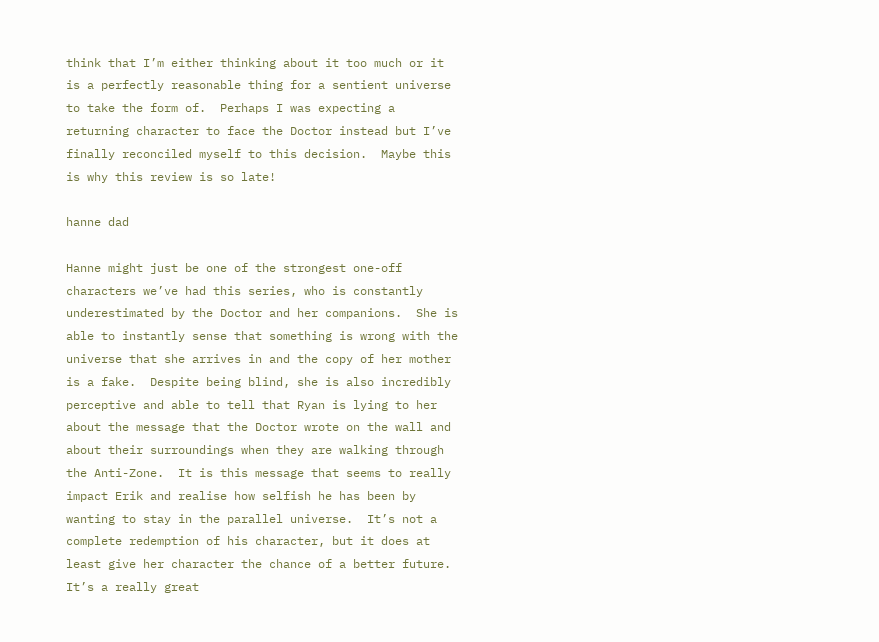think that I’m either thinking about it too much or it is a perfectly reasonable thing for a sentient universe to take the form of.  Perhaps I was expecting a returning character to face the Doctor instead but I’ve finally reconciled myself to this decision.  Maybe this is why this review is so late!

hanne dad

Hanne might just be one of the strongest one-off characters we’ve had this series, who is constantly underestimated by the Doctor and her companions.  She is able to instantly sense that something is wrong with the universe that she arrives in and the copy of her mother is a fake.  Despite being blind, she is also incredibly perceptive and able to tell that Ryan is lying to her about the message that the Doctor wrote on the wall and about their surroundings when they are walking through the Anti-Zone.  It is this message that seems to really impact Erik and realise how selfish he has been by wanting to stay in the parallel universe.  It’s not a complete redemption of his character, but it does at least give her character the chance of a better future.  It’s a really great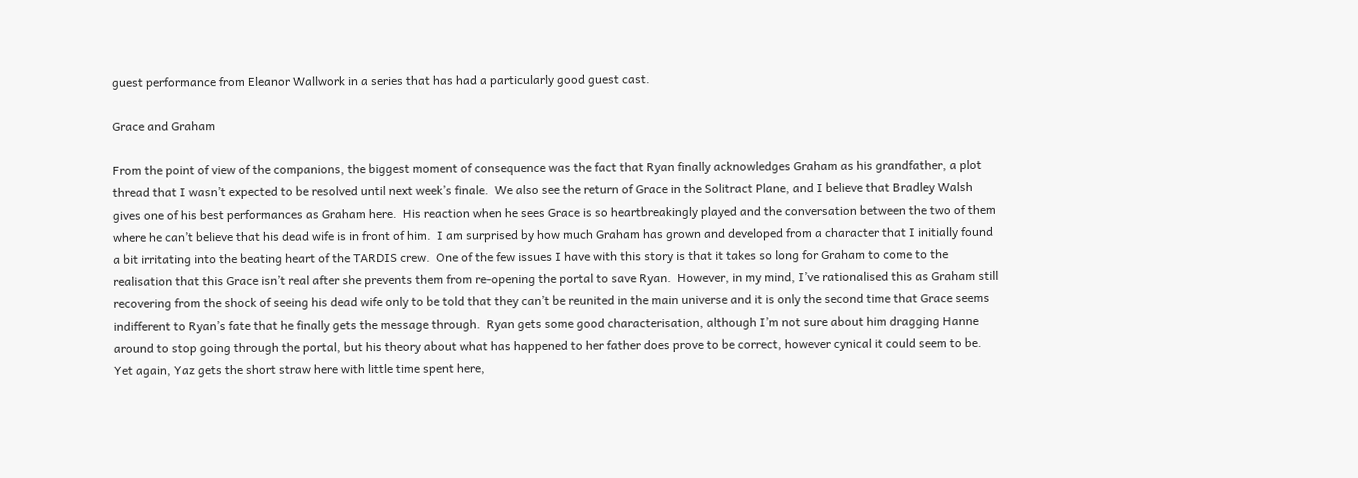guest performance from Eleanor Wallwork in a series that has had a particularly good guest cast.

Grace and Graham

From the point of view of the companions, the biggest moment of consequence was the fact that Ryan finally acknowledges Graham as his grandfather, a plot thread that I wasn’t expected to be resolved until next week’s finale.  We also see the return of Grace in the Solitract Plane, and I believe that Bradley Walsh gives one of his best performances as Graham here.  His reaction when he sees Grace is so heartbreakingly played and the conversation between the two of them where he can’t believe that his dead wife is in front of him.  I am surprised by how much Graham has grown and developed from a character that I initially found a bit irritating into the beating heart of the TARDIS crew.  One of the few issues I have with this story is that it takes so long for Graham to come to the realisation that this Grace isn’t real after she prevents them from re-opening the portal to save Ryan.  However, in my mind, I’ve rationalised this as Graham still recovering from the shock of seeing his dead wife only to be told that they can’t be reunited in the main universe and it is only the second time that Grace seems indifferent to Ryan’s fate that he finally gets the message through.  Ryan gets some good characterisation, although I’m not sure about him dragging Hanne around to stop going through the portal, but his theory about what has happened to her father does prove to be correct, however cynical it could seem to be.  Yet again, Yaz gets the short straw here with little time spent here,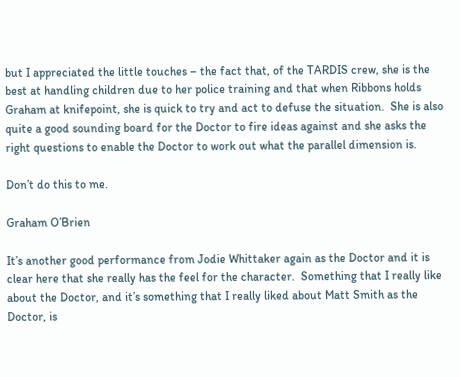but I appreciated the little touches – the fact that, of the TARDIS crew, she is the best at handling children due to her police training and that when Ribbons holds Graham at knifepoint, she is quick to try and act to defuse the situation.  She is also quite a good sounding board for the Doctor to fire ideas against and she asks the right questions to enable the Doctor to work out what the parallel dimension is.

Don’t do this to me.

Graham O’Brien

It’s another good performance from Jodie Whittaker again as the Doctor and it is clear here that she really has the feel for the character.  Something that I really like about the Doctor, and it’s something that I really liked about Matt Smith as the Doctor, is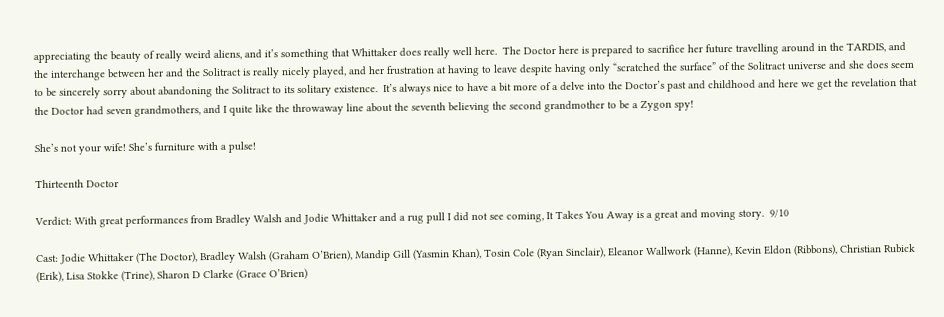appreciating the beauty of really weird aliens, and it’s something that Whittaker does really well here.  The Doctor here is prepared to sacrifice her future travelling around in the TARDIS, and the interchange between her and the Solitract is really nicely played, and her frustration at having to leave despite having only “scratched the surface” of the Solitract universe and she does seem to be sincerely sorry about abandoning the Solitract to its solitary existence.  It’s always nice to have a bit more of a delve into the Doctor’s past and childhood and here we get the revelation that the Doctor had seven grandmothers, and I quite like the throwaway line about the seventh believing the second grandmother to be a Zygon spy!

She’s not your wife! She’s furniture with a pulse!

Thirteenth Doctor

Verdict: With great performances from Bradley Walsh and Jodie Whittaker and a rug pull I did not see coming, It Takes You Away is a great and moving story.  9/10

Cast: Jodie Whittaker (The Doctor), Bradley Walsh (Graham O’Brien), Mandip Gill (Yasmin Khan), Tosin Cole (Ryan Sinclair), Eleanor Wallwork (Hanne), Kevin Eldon (Ribbons), Christian Rubick (Erik), Lisa Stokke (Trine), Sharon D Clarke (Grace O’Brien)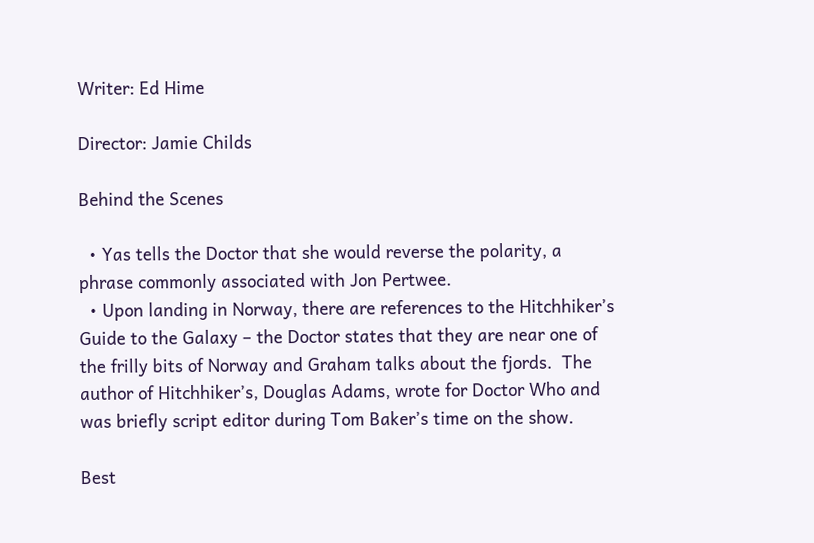Writer: Ed Hime

Director: Jamie Childs

Behind the Scenes

  • Yas tells the Doctor that she would reverse the polarity, a phrase commonly associated with Jon Pertwee.
  • Upon landing in Norway, there are references to the Hitchhiker’s Guide to the Galaxy – the Doctor states that they are near one of the frilly bits of Norway and Graham talks about the fjords.  The author of Hitchhiker’s, Douglas Adams, wrote for Doctor Who and was briefly script editor during Tom Baker’s time on the show.

Best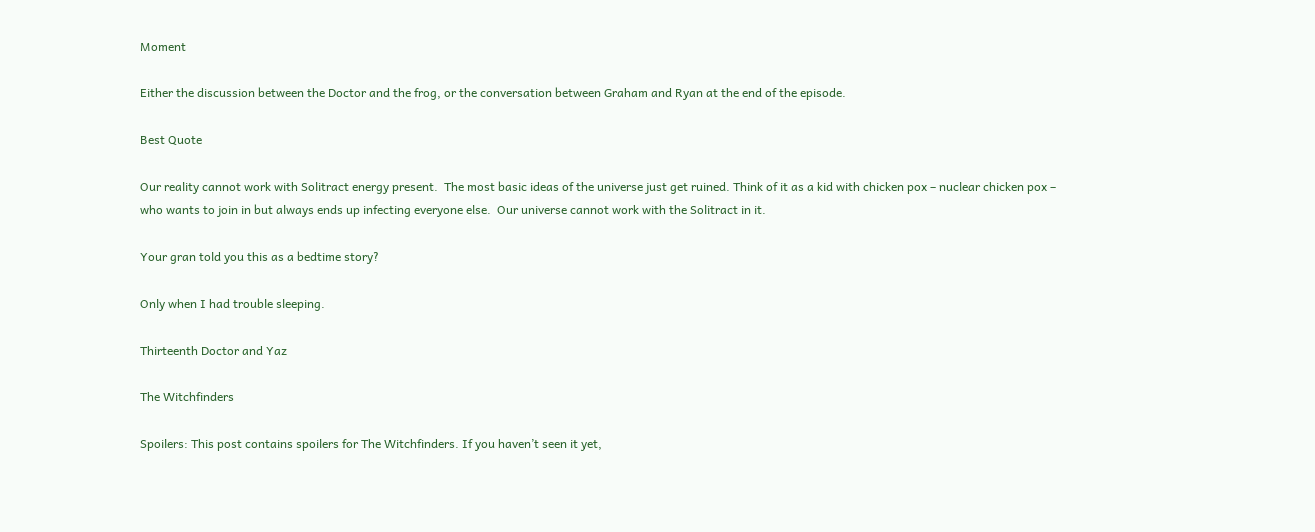Moment

Either the discussion between the Doctor and the frog, or the conversation between Graham and Ryan at the end of the episode.

Best Quote

Our reality cannot work with Solitract energy present.  The most basic ideas of the universe just get ruined. Think of it as a kid with chicken pox – nuclear chicken pox – who wants to join in but always ends up infecting everyone else.  Our universe cannot work with the Solitract in it.

Your gran told you this as a bedtime story?

Only when I had trouble sleeping.

Thirteenth Doctor and Yaz

The Witchfinders

Spoilers: This post contains spoilers for The Witchfinders. If you haven’t seen it yet,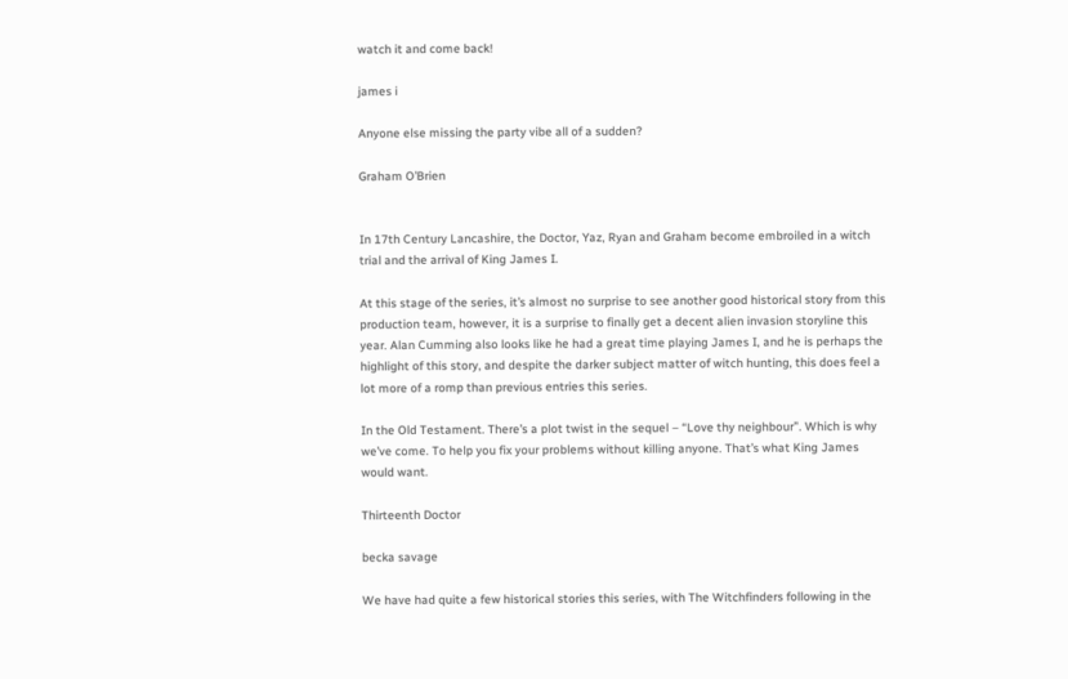watch it and come back!

james i

Anyone else missing the party vibe all of a sudden?

Graham O’Brien


In 17th Century Lancashire, the Doctor, Yaz, Ryan and Graham become embroiled in a witch trial and the arrival of King James I.

At this stage of the series, it’s almost no surprise to see another good historical story from this production team, however, it is a surprise to finally get a decent alien invasion storyline this year. Alan Cumming also looks like he had a great time playing James I, and he is perhaps the highlight of this story, and despite the darker subject matter of witch hunting, this does feel a lot more of a romp than previous entries this series.

In the Old Testament. There’s a plot twist in the sequel – “Love thy neighbour”. Which is why we’ve come. To help you fix your problems without killing anyone. That’s what King James would want.

Thirteenth Doctor

becka savage

We have had quite a few historical stories this series, with The Witchfinders following in the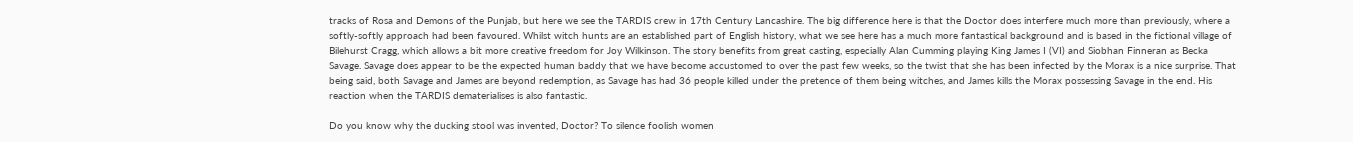tracks of Rosa and Demons of the Punjab, but here we see the TARDIS crew in 17th Century Lancashire. The big difference here is that the Doctor does interfere much more than previously, where a softly-softly approach had been favoured. Whilst witch hunts are an established part of English history, what we see here has a much more fantastical background and is based in the fictional village of Bilehurst Cragg, which allows a bit more creative freedom for Joy Wilkinson. The story benefits from great casting, especially Alan Cumming playing King James I (VI) and Siobhan Finneran as Becka Savage. Savage does appear to be the expected human baddy that we have become accustomed to over the past few weeks, so the twist that she has been infected by the Morax is a nice surprise. That being said, both Savage and James are beyond redemption, as Savage has had 36 people killed under the pretence of them being witches, and James kills the Morax possessing Savage in the end. His reaction when the TARDIS dematerialises is also fantastic.

Do you know why the ducking stool was invented, Doctor? To silence foolish women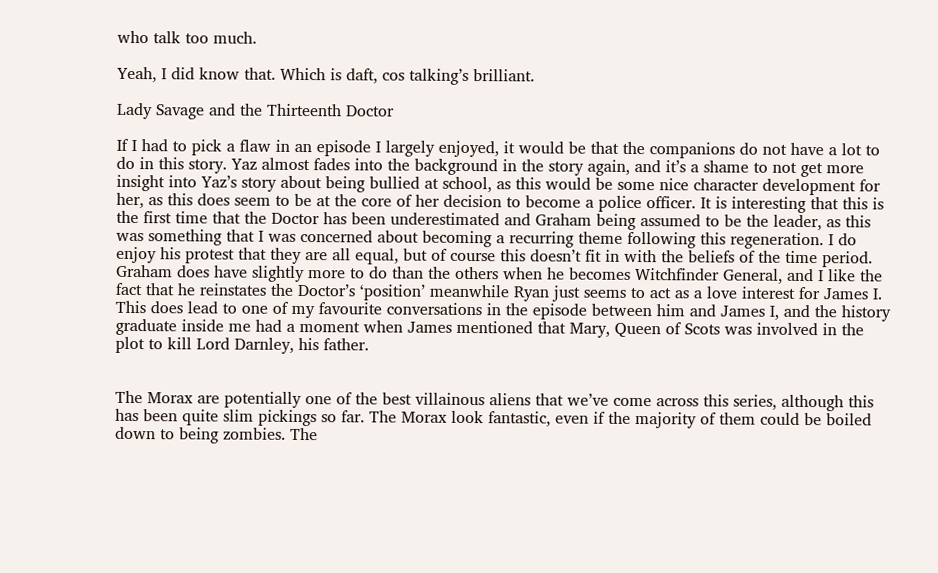who talk too much.

Yeah, I did know that. Which is daft, cos talking’s brilliant.

Lady Savage and the Thirteenth Doctor

If I had to pick a flaw in an episode I largely enjoyed, it would be that the companions do not have a lot to do in this story. Yaz almost fades into the background in the story again, and it’s a shame to not get more insight into Yaz’s story about being bullied at school, as this would be some nice character development for her, as this does seem to be at the core of her decision to become a police officer. It is interesting that this is the first time that the Doctor has been underestimated and Graham being assumed to be the leader, as this was something that I was concerned about becoming a recurring theme following this regeneration. I do enjoy his protest that they are all equal, but of course this doesn’t fit in with the beliefs of the time period. Graham does have slightly more to do than the others when he becomes Witchfinder General, and I like the fact that he reinstates the Doctor’s ‘position’ meanwhile Ryan just seems to act as a love interest for James I. This does lead to one of my favourite conversations in the episode between him and James I, and the history graduate inside me had a moment when James mentioned that Mary, Queen of Scots was involved in the plot to kill Lord Darnley, his father.


The Morax are potentially one of the best villainous aliens that we’ve come across this series, although this has been quite slim pickings so far. The Morax look fantastic, even if the majority of them could be boiled down to being zombies. The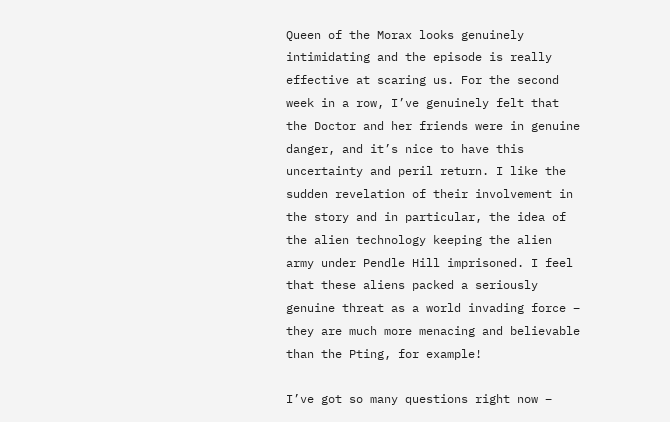Queen of the Morax looks genuinely intimidating and the episode is really effective at scaring us. For the second week in a row, I’ve genuinely felt that the Doctor and her friends were in genuine danger, and it’s nice to have this uncertainty and peril return. I like the sudden revelation of their involvement in the story and in particular, the idea of the alien technology keeping the alien army under Pendle Hill imprisoned. I feel that these aliens packed a seriously genuine threat as a world invading force – they are much more menacing and believable than the Pting, for example!

I’ve got so many questions right now –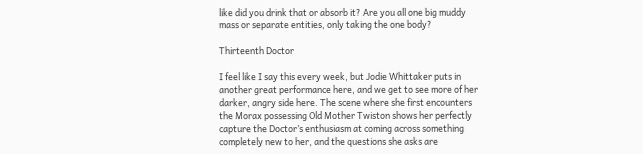like did you drink that or absorb it? Are you all one big muddy mass or separate entities, only taking the one body?

Thirteenth Doctor

I feel like I say this every week, but Jodie Whittaker puts in another great performance here, and we get to see more of her darker, angry side here. The scene where she first encounters the Morax possessing Old Mother Twiston shows her perfectly capture the Doctor’s enthusiasm at coming across something completely new to her, and the questions she asks are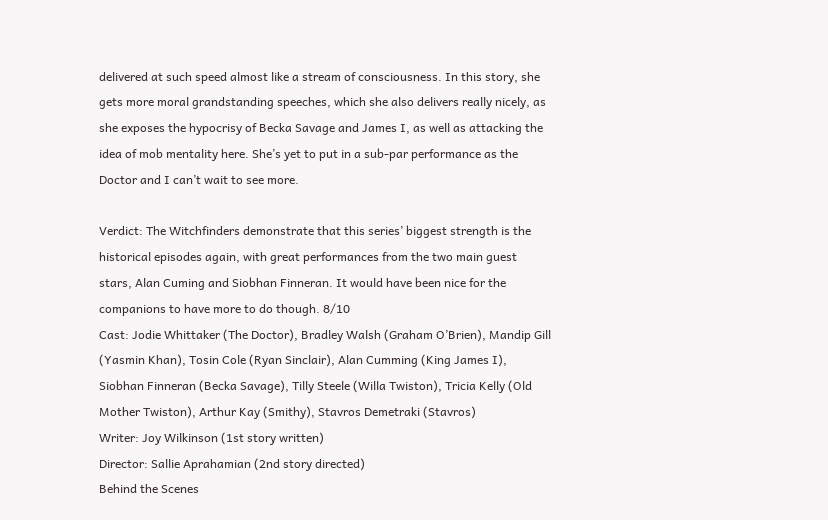delivered at such speed almost like a stream of consciousness. In this story, she gets more moral grandstanding speeches, which she also delivers really nicely, as she exposes the hypocrisy of Becka Savage and James I, as well as attacking the idea of mob mentality here. She’s yet to put in a sub-par performance as the Doctor and I can’t wait to see more.

Verdict: The Witchfinders demonstrate that this series’ biggest strength is the historical episodes again, with great performances from the two main guest stars, Alan Cuming and Siobhan Finneran. It would have been nice for the companions to have more to do though. 8/10
Cast: Jodie Whittaker (The Doctor), Bradley Walsh (Graham O’Brien), Mandip Gill (Yasmin Khan), Tosin Cole (Ryan Sinclair), Alan Cumming (King James I), Siobhan Finneran (Becka Savage), Tilly Steele (Willa Twiston), Tricia Kelly (Old Mother Twiston), Arthur Kay (Smithy), Stavros Demetraki (Stavros)
Writer: Joy Wilkinson (1st story written)
Director: Sallie Aprahamian (2nd story directed)
Behind the Scenes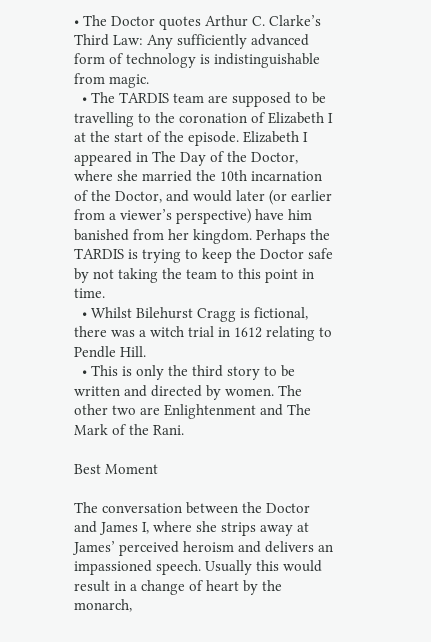• The Doctor quotes Arthur C. Clarke’s Third Law: Any sufficiently advanced form of technology is indistinguishable from magic.
  • The TARDIS team are supposed to be travelling to the coronation of Elizabeth I at the start of the episode. Elizabeth I appeared in The Day of the Doctor, where she married the 10th incarnation of the Doctor, and would later (or earlier from a viewer’s perspective) have him banished from her kingdom. Perhaps the TARDIS is trying to keep the Doctor safe by not taking the team to this point in time.
  • Whilst Bilehurst Cragg is fictional, there was a witch trial in 1612 relating to Pendle Hill.
  • This is only the third story to be written and directed by women. The other two are Enlightenment and The Mark of the Rani.

Best Moment

The conversation between the Doctor and James I, where she strips away at James’ perceived heroism and delivers an impassioned speech. Usually this would result in a change of heart by the monarch,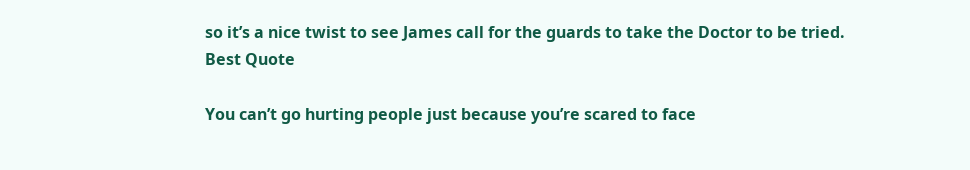so it’s a nice twist to see James call for the guards to take the Doctor to be tried.
Best Quote

You can’t go hurting people just because you’re scared to face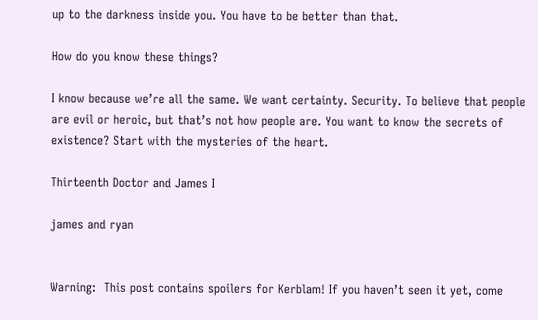up to the darkness inside you. You have to be better than that.

How do you know these things?

I know because we’re all the same. We want certainty. Security. To believe that people are evil or heroic, but that’s not how people are. You want to know the secrets of existence? Start with the mysteries of the heart.

Thirteenth Doctor and James I

james and ryan


Warning:  This post contains spoilers for Kerblam! If you haven’t seen it yet, come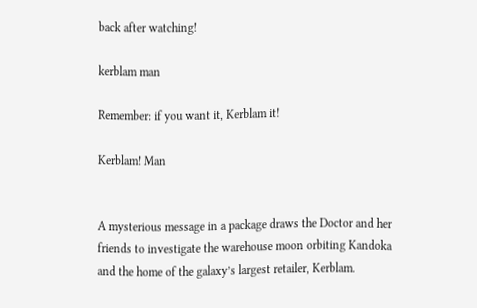back after watching!

kerblam man

Remember: if you want it, Kerblam it!

Kerblam! Man


A mysterious message in a package draws the Doctor and her friends to investigate the warehouse moon orbiting Kandoka and the home of the galaxy’s largest retailer, Kerblam.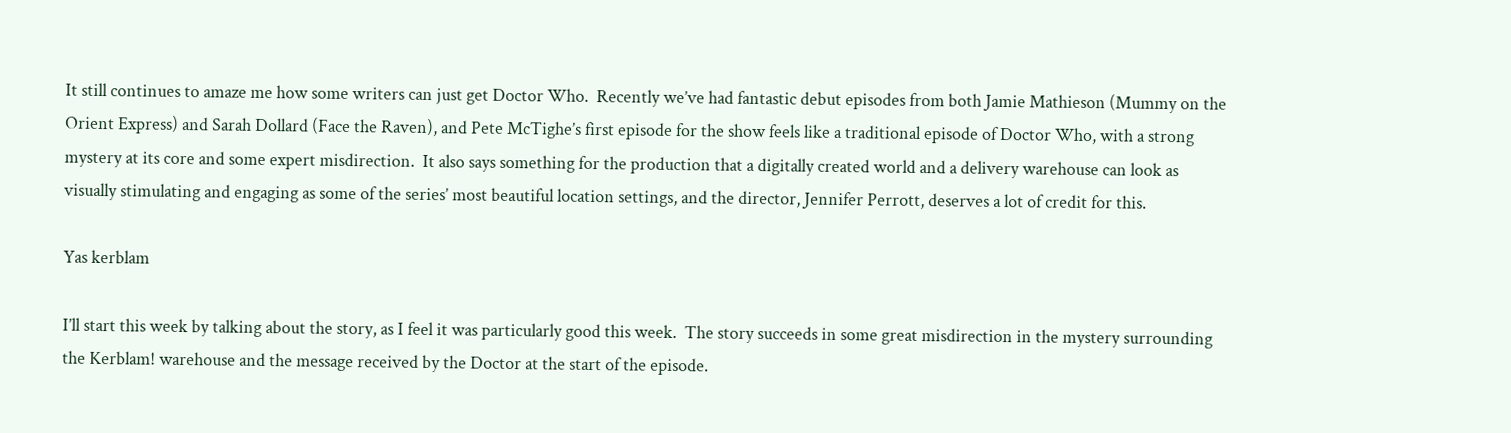It still continues to amaze me how some writers can just get Doctor Who.  Recently we’ve had fantastic debut episodes from both Jamie Mathieson (Mummy on the Orient Express) and Sarah Dollard (Face the Raven), and Pete McTighe’s first episode for the show feels like a traditional episode of Doctor Who, with a strong mystery at its core and some expert misdirection.  It also says something for the production that a digitally created world and a delivery warehouse can look as visually stimulating and engaging as some of the series’ most beautiful location settings, and the director, Jennifer Perrott, deserves a lot of credit for this.

Yas kerblam

I’ll start this week by talking about the story, as I feel it was particularly good this week.  The story succeeds in some great misdirection in the mystery surrounding the Kerblam! warehouse and the message received by the Doctor at the start of the episode.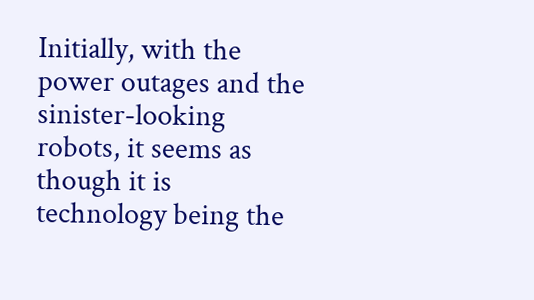Initially, with the power outages and the sinister-looking robots, it seems as though it is technology being the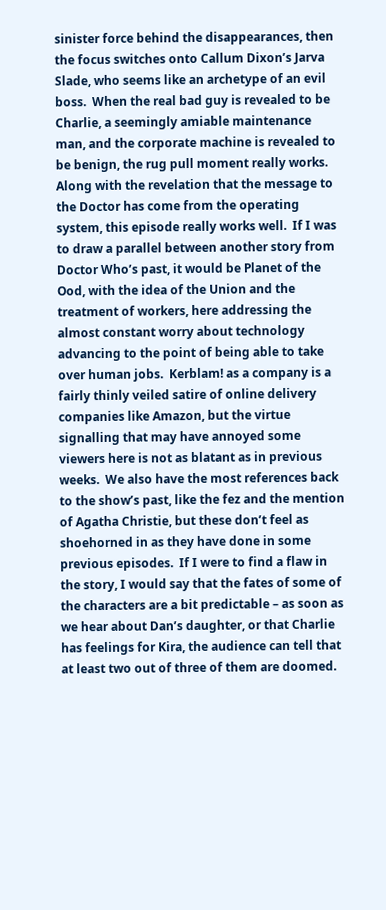sinister force behind the disappearances, then the focus switches onto Callum Dixon’s Jarva Slade, who seems like an archetype of an evil boss.  When the real bad guy is revealed to be Charlie, a seemingly amiable maintenance man, and the corporate machine is revealed to be benign, the rug pull moment really works.  Along with the revelation that the message to the Doctor has come from the operating system, this episode really works well.  If I was to draw a parallel between another story from Doctor Who’s past, it would be Planet of the Ood, with the idea of the Union and the treatment of workers, here addressing the almost constant worry about technology advancing to the point of being able to take over human jobs.  Kerblam! as a company is a fairly thinly veiled satire of online delivery companies like Amazon, but the virtue signalling that may have annoyed some viewers here is not as blatant as in previous weeks.  We also have the most references back to the show’s past, like the fez and the mention of Agatha Christie, but these don’t feel as shoehorned in as they have done in some previous episodes.  If I were to find a flaw in the story, I would say that the fates of some of the characters are a bit predictable – as soon as we hear about Dan’s daughter, or that Charlie has feelings for Kira, the audience can tell that at least two out of three of them are doomed.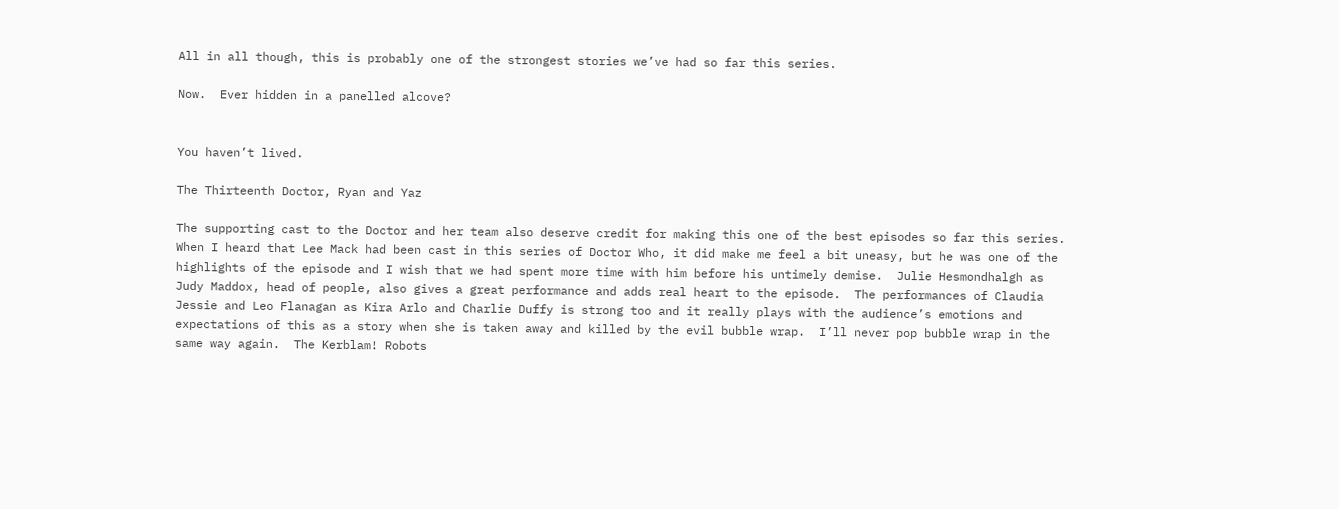All in all though, this is probably one of the strongest stories we’ve had so far this series.

Now.  Ever hidden in a panelled alcove?


You haven’t lived.

The Thirteenth Doctor, Ryan and Yaz

The supporting cast to the Doctor and her team also deserve credit for making this one of the best episodes so far this series.  When I heard that Lee Mack had been cast in this series of Doctor Who, it did make me feel a bit uneasy, but he was one of the highlights of the episode and I wish that we had spent more time with him before his untimely demise.  Julie Hesmondhalgh as Judy Maddox, head of people, also gives a great performance and adds real heart to the episode.  The performances of Claudia Jessie and Leo Flanagan as Kira Arlo and Charlie Duffy is strong too and it really plays with the audience’s emotions and expectations of this as a story when she is taken away and killed by the evil bubble wrap.  I’ll never pop bubble wrap in the same way again.  The Kerblam! Robots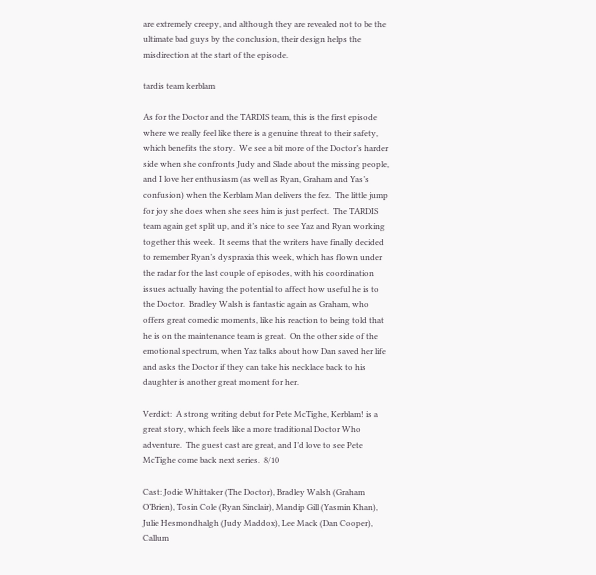are extremely creepy, and although they are revealed not to be the ultimate bad guys by the conclusion, their design helps the misdirection at the start of the episode.

tardis team kerblam

As for the Doctor and the TARDIS team, this is the first episode where we really feel like there is a genuine threat to their safety, which benefits the story.  We see a bit more of the Doctor’s harder side when she confronts Judy and Slade about the missing people, and I love her enthusiasm (as well as Ryan, Graham and Yas’s confusion) when the Kerblam Man delivers the fez.  The little jump for joy she does when she sees him is just perfect.  The TARDIS team again get split up, and it’s nice to see Yaz and Ryan working together this week.  It seems that the writers have finally decided to remember Ryan’s dyspraxia this week, which has flown under the radar for the last couple of episodes, with his coordination issues actually having the potential to affect how useful he is to the Doctor.  Bradley Walsh is fantastic again as Graham, who offers great comedic moments, like his reaction to being told that he is on the maintenance team is great.  On the other side of the emotional spectrum, when Yaz talks about how Dan saved her life and asks the Doctor if they can take his necklace back to his daughter is another great moment for her.

Verdict:  A strong writing debut for Pete McTighe, Kerblam! is a great story, which feels like a more traditional Doctor Who adventure.  The guest cast are great, and I’d love to see Pete McTighe come back next series.  8/10

Cast: Jodie Whittaker (The Doctor), Bradley Walsh (Graham O’Brien), Tosin Cole (Ryan Sinclair), Mandip Gill (Yasmin Khan), Julie Hesmondhalgh (Judy Maddox), Lee Mack (Dan Cooper), Callum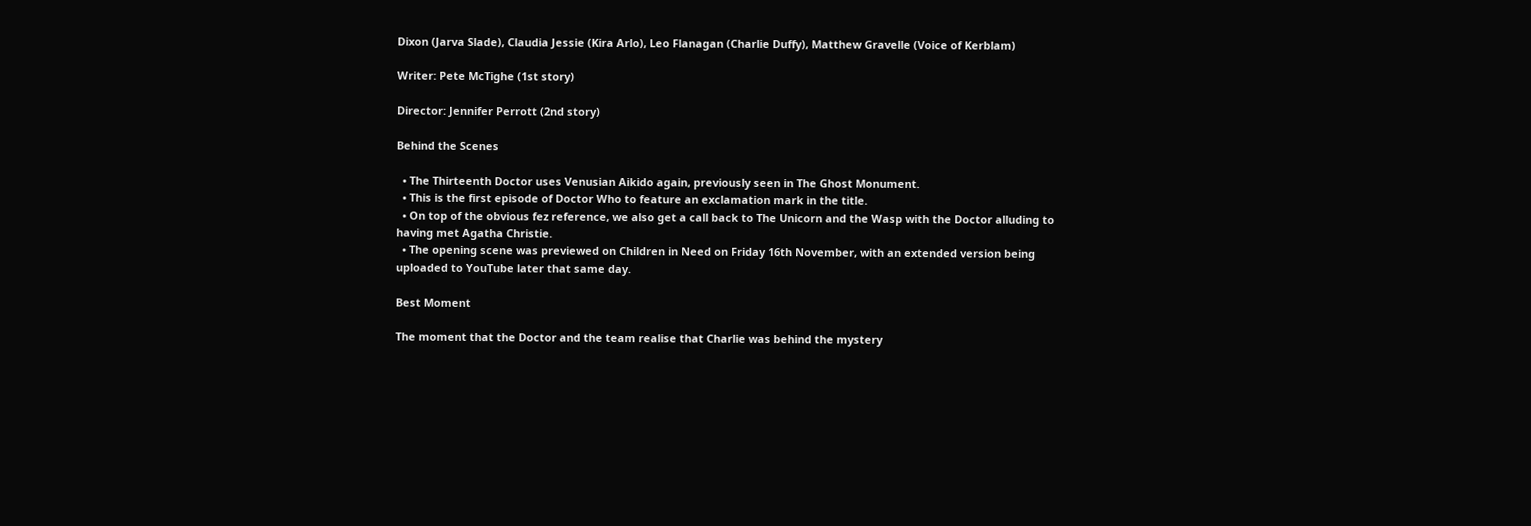Dixon (Jarva Slade), Claudia Jessie (Kira Arlo), Leo Flanagan (Charlie Duffy), Matthew Gravelle (Voice of Kerblam)

Writer: Pete McTighe (1st story)

Director: Jennifer Perrott (2nd story)

Behind the Scenes

  • The Thirteenth Doctor uses Venusian Aikido again, previously seen in The Ghost Monument.
  • This is the first episode of Doctor Who to feature an exclamation mark in the title.
  • On top of the obvious fez reference, we also get a call back to The Unicorn and the Wasp with the Doctor alluding to having met Agatha Christie.
  • The opening scene was previewed on Children in Need on Friday 16th November, with an extended version being uploaded to YouTube later that same day.

Best Moment

The moment that the Doctor and the team realise that Charlie was behind the mystery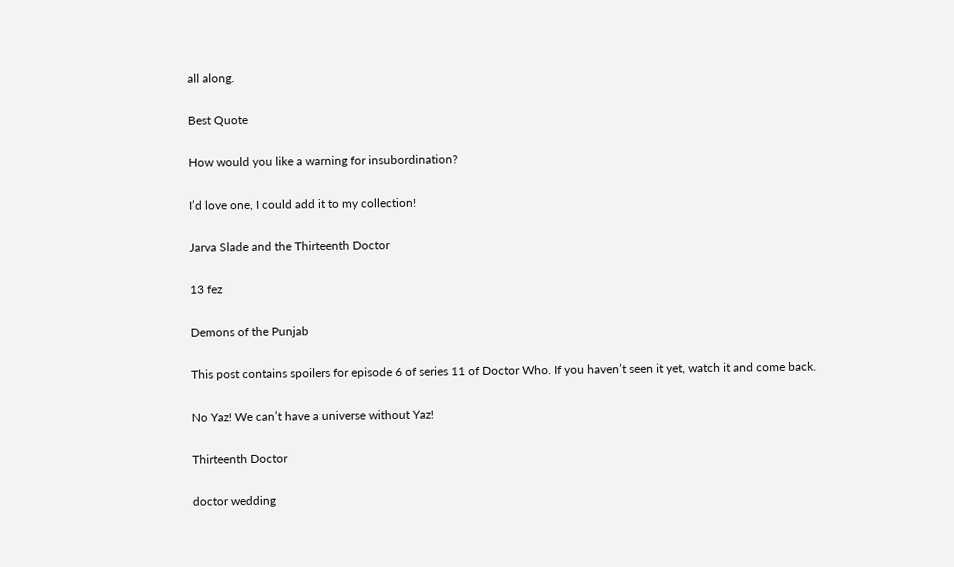all along.

Best Quote

How would you like a warning for insubordination?

I’d love one, I could add it to my collection!

Jarva Slade and the Thirteenth Doctor

13 fez

Demons of the Punjab

This post contains spoilers for episode 6 of series 11 of Doctor Who. If you haven’t seen it yet, watch it and come back.

No Yaz! We can’t have a universe without Yaz!

Thirteenth Doctor

doctor wedding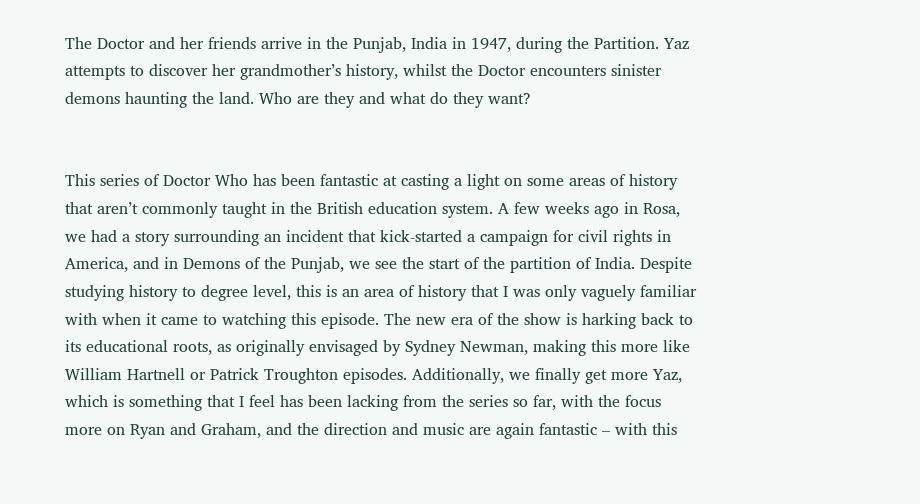The Doctor and her friends arrive in the Punjab, India in 1947, during the Partition. Yaz attempts to discover her grandmother’s history, whilst the Doctor encounters sinister demons haunting the land. Who are they and what do they want?


This series of Doctor Who has been fantastic at casting a light on some areas of history that aren’t commonly taught in the British education system. A few weeks ago in Rosa, we had a story surrounding an incident that kick-started a campaign for civil rights in America, and in Demons of the Punjab, we see the start of the partition of India. Despite studying history to degree level, this is an area of history that I was only vaguely familiar with when it came to watching this episode. The new era of the show is harking back to its educational roots, as originally envisaged by Sydney Newman, making this more like William Hartnell or Patrick Troughton episodes. Additionally, we finally get more Yaz, which is something that I feel has been lacking from the series so far, with the focus more on Ryan and Graham, and the direction and music are again fantastic – with this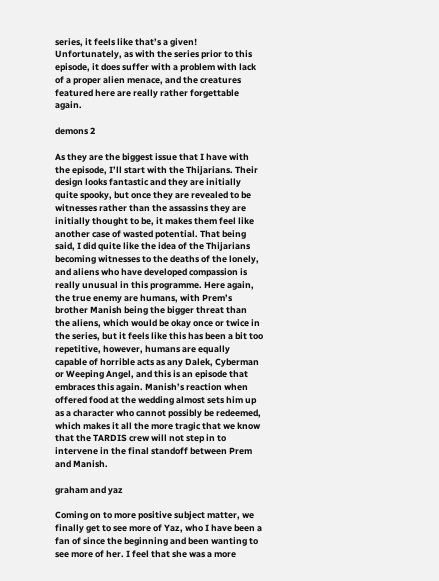series, it feels like that’s a given! Unfortunately, as with the series prior to this episode, it does suffer with a problem with lack of a proper alien menace, and the creatures featured here are really rather forgettable again.

demons 2

As they are the biggest issue that I have with the episode, I’ll start with the Thijarians. Their design looks fantastic and they are initially quite spooky, but once they are revealed to be witnesses rather than the assassins they are initially thought to be, it makes them feel like another case of wasted potential. That being said, I did quite like the idea of the Thijarians becoming witnesses to the deaths of the lonely, and aliens who have developed compassion is really unusual in this programme. Here again, the true enemy are humans, with Prem’s brother Manish being the bigger threat than the aliens, which would be okay once or twice in the series, but it feels like this has been a bit too repetitive, however, humans are equally capable of horrible acts as any Dalek, Cyberman or Weeping Angel, and this is an episode that embraces this again. Manish’s reaction when offered food at the wedding almost sets him up as a character who cannot possibly be redeemed, which makes it all the more tragic that we know that the TARDIS crew will not step in to intervene in the final standoff between Prem and Manish.

graham and yaz

Coming on to more positive subject matter, we finally get to see more of Yaz, who I have been a fan of since the beginning and been wanting to see more of her. I feel that she was a more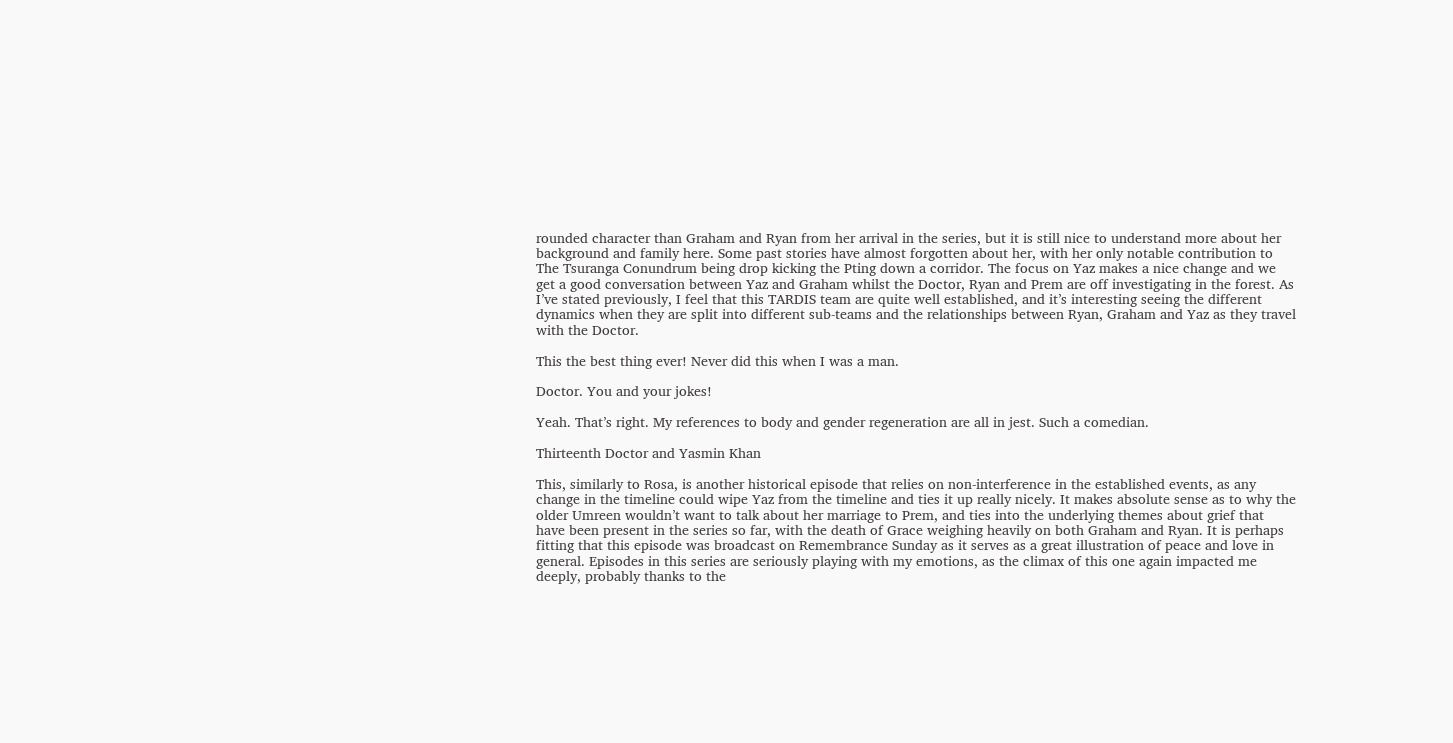rounded character than Graham and Ryan from her arrival in the series, but it is still nice to understand more about her background and family here. Some past stories have almost forgotten about her, with her only notable contribution to The Tsuranga Conundrum being drop kicking the Pting down a corridor. The focus on Yaz makes a nice change and we get a good conversation between Yaz and Graham whilst the Doctor, Ryan and Prem are off investigating in the forest. As I’ve stated previously, I feel that this TARDIS team are quite well established, and it’s interesting seeing the different dynamics when they are split into different sub-teams and the relationships between Ryan, Graham and Yaz as they travel with the Doctor.

This the best thing ever! Never did this when I was a man.

Doctor. You and your jokes!

Yeah. That’s right. My references to body and gender regeneration are all in jest. Such a comedian.

Thirteenth Doctor and Yasmin Khan

This, similarly to Rosa, is another historical episode that relies on non-interference in the established events, as any change in the timeline could wipe Yaz from the timeline and ties it up really nicely. It makes absolute sense as to why the older Umreen wouldn’t want to talk about her marriage to Prem, and ties into the underlying themes about grief that have been present in the series so far, with the death of Grace weighing heavily on both Graham and Ryan. It is perhaps fitting that this episode was broadcast on Remembrance Sunday as it serves as a great illustration of peace and love in general. Episodes in this series are seriously playing with my emotions, as the climax of this one again impacted me deeply, probably thanks to the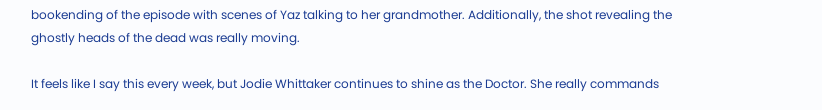bookending of the episode with scenes of Yaz talking to her grandmother. Additionally, the shot revealing the ghostly heads of the dead was really moving.

It feels like I say this every week, but Jodie Whittaker continues to shine as the Doctor. She really commands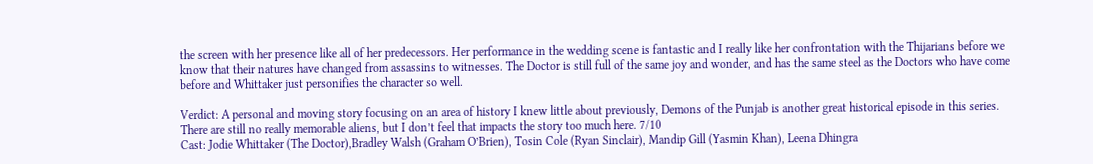the screen with her presence like all of her predecessors. Her performance in the wedding scene is fantastic and I really like her confrontation with the Thijarians before we know that their natures have changed from assassins to witnesses. The Doctor is still full of the same joy and wonder, and has the same steel as the Doctors who have come before and Whittaker just personifies the character so well.

Verdict: A personal and moving story focusing on an area of history I knew little about previously, Demons of the Punjab is another great historical episode in this series. There are still no really memorable aliens, but I don’t feel that impacts the story too much here. 7/10
Cast: Jodie Whittaker (The Doctor),Bradley Walsh (Graham O’Brien), Tosin Cole (Ryan Sinclair), Mandip Gill (Yasmin Khan), Leena Dhingra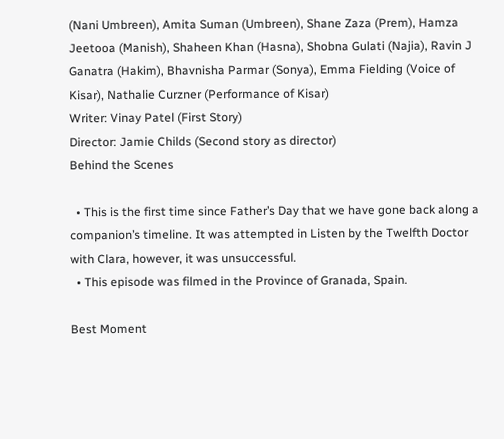(Nani Umbreen), Amita Suman (Umbreen), Shane Zaza (Prem), Hamza Jeetooa (Manish), Shaheen Khan (Hasna), Shobna Gulati (Najia), Ravin J Ganatra (Hakim), Bhavnisha Parmar (Sonya), Emma Fielding (Voice of Kisar), Nathalie Curzner (Performance of Kisar)
Writer: Vinay Patel (First Story)
Director: Jamie Childs (Second story as director)
Behind the Scenes

  • This is the first time since Father’s Day that we have gone back along a companion’s timeline. It was attempted in Listen by the Twelfth Doctor with Clara, however, it was unsuccessful.
  • This episode was filmed in the Province of Granada, Spain.

Best Moment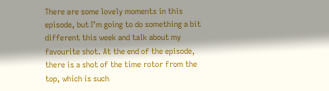There are some lovely moments in this episode, but I’m going to do something a bit different this week and talk about my favourite shot. At the end of the episode, there is a shot of the time rotor from the top, which is such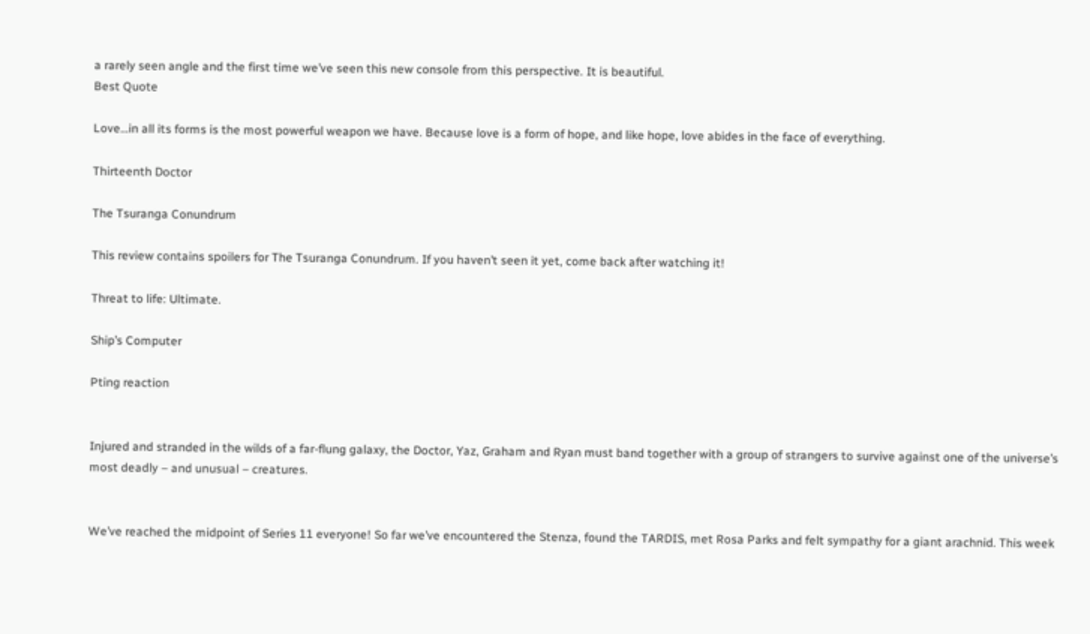a rarely seen angle and the first time we’ve seen this new console from this perspective. It is beautiful.
Best Quote

Love…in all its forms is the most powerful weapon we have. Because love is a form of hope, and like hope, love abides in the face of everything.

Thirteenth Doctor

The Tsuranga Conundrum

This review contains spoilers for The Tsuranga Conundrum. If you haven’t seen it yet, come back after watching it!

Threat to life: Ultimate.

Ship’s Computer

Pting reaction


Injured and stranded in the wilds of a far-flung galaxy, the Doctor, Yaz, Graham and Ryan must band together with a group of strangers to survive against one of the universe’s most deadly – and unusual – creatures.


We’ve reached the midpoint of Series 11 everyone! So far we’ve encountered the Stenza, found the TARDIS, met Rosa Parks and felt sympathy for a giant arachnid. This week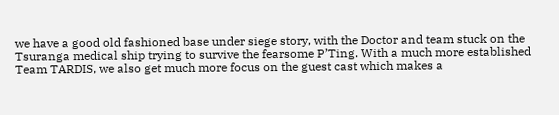we have a good old fashioned base under siege story, with the Doctor and team stuck on the Tsuranga medical ship trying to survive the fearsome P’Ting. With a much more established Team TARDIS, we also get much more focus on the guest cast which makes a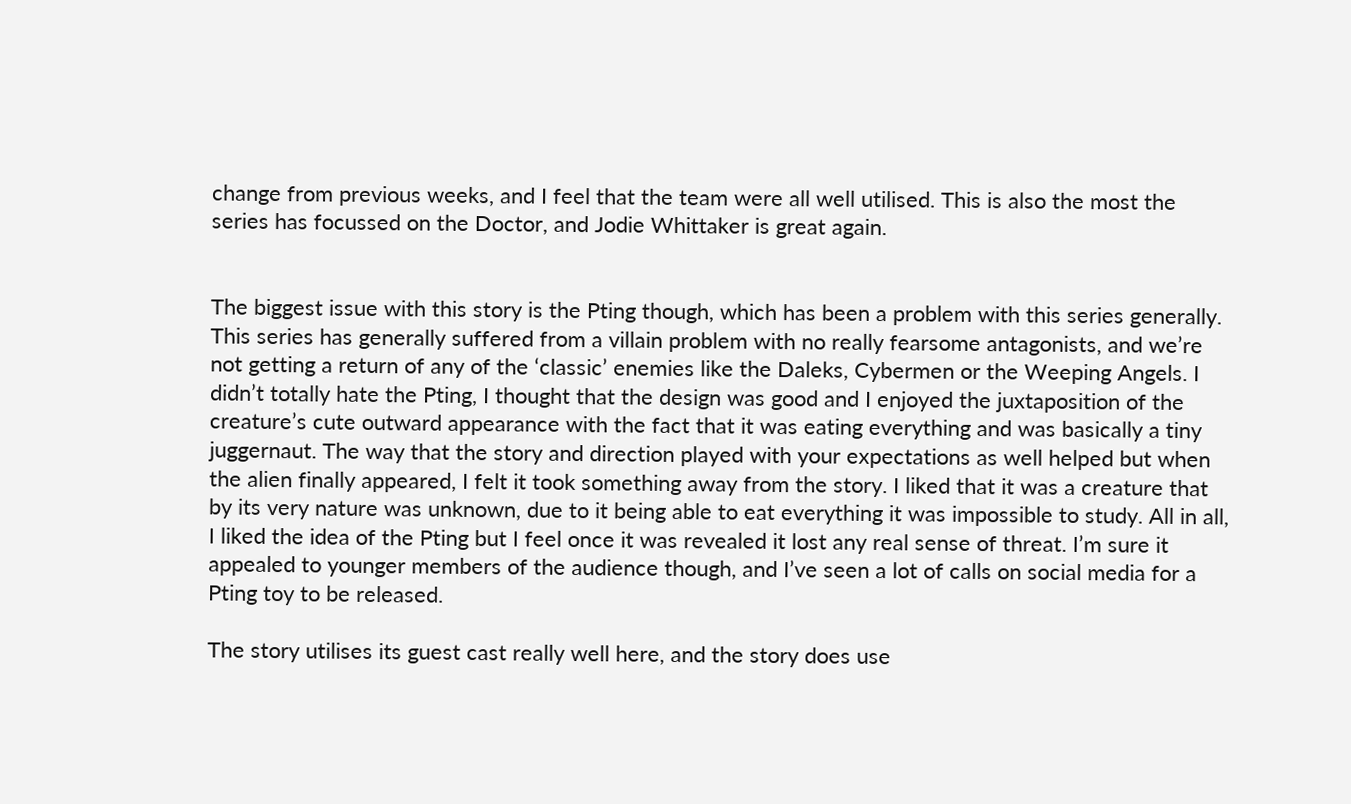change from previous weeks, and I feel that the team were all well utilised. This is also the most the series has focussed on the Doctor, and Jodie Whittaker is great again.


The biggest issue with this story is the Pting though, which has been a problem with this series generally. This series has generally suffered from a villain problem with no really fearsome antagonists, and we’re not getting a return of any of the ‘classic’ enemies like the Daleks, Cybermen or the Weeping Angels. I didn’t totally hate the Pting, I thought that the design was good and I enjoyed the juxtaposition of the creature’s cute outward appearance with the fact that it was eating everything and was basically a tiny juggernaut. The way that the story and direction played with your expectations as well helped but when the alien finally appeared, I felt it took something away from the story. I liked that it was a creature that by its very nature was unknown, due to it being able to eat everything it was impossible to study. All in all, I liked the idea of the Pting but I feel once it was revealed it lost any real sense of threat. I’m sure it appealed to younger members of the audience though, and I’ve seen a lot of calls on social media for a Pting toy to be released.

The story utilises its guest cast really well here, and the story does use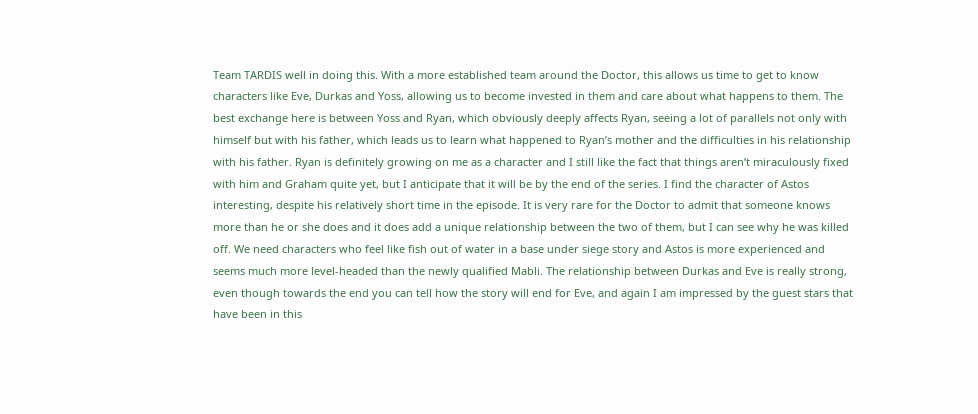Team TARDIS well in doing this. With a more established team around the Doctor, this allows us time to get to know characters like Eve, Durkas and Yoss, allowing us to become invested in them and care about what happens to them. The best exchange here is between Yoss and Ryan, which obviously deeply affects Ryan, seeing a lot of parallels not only with himself but with his father, which leads us to learn what happened to Ryan’s mother and the difficulties in his relationship with his father. Ryan is definitely growing on me as a character and I still like the fact that things aren’t miraculously fixed with him and Graham quite yet, but I anticipate that it will be by the end of the series. I find the character of Astos interesting, despite his relatively short time in the episode. It is very rare for the Doctor to admit that someone knows more than he or she does and it does add a unique relationship between the two of them, but I can see why he was killed off. We need characters who feel like fish out of water in a base under siege story and Astos is more experienced and seems much more level-headed than the newly qualified Mabli. The relationship between Durkas and Eve is really strong, even though towards the end you can tell how the story will end for Eve, and again I am impressed by the guest stars that have been in this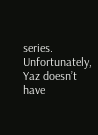series. Unfortunately, Yaz doesn’t have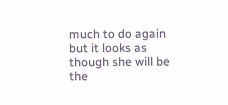much to do again but it looks as though she will be the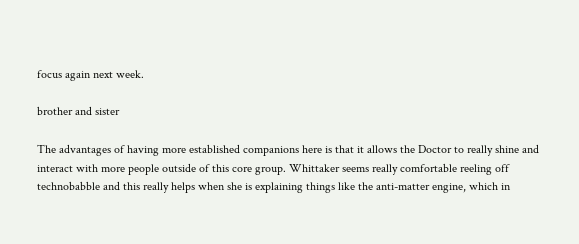focus again next week.

brother and sister

The advantages of having more established companions here is that it allows the Doctor to really shine and interact with more people outside of this core group. Whittaker seems really comfortable reeling off technobabble and this really helps when she is explaining things like the anti-matter engine, which in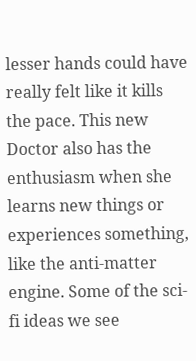lesser hands could have really felt like it kills the pace. This new Doctor also has the enthusiasm when she learns new things or experiences something, like the anti-matter engine. Some of the sci-fi ideas we see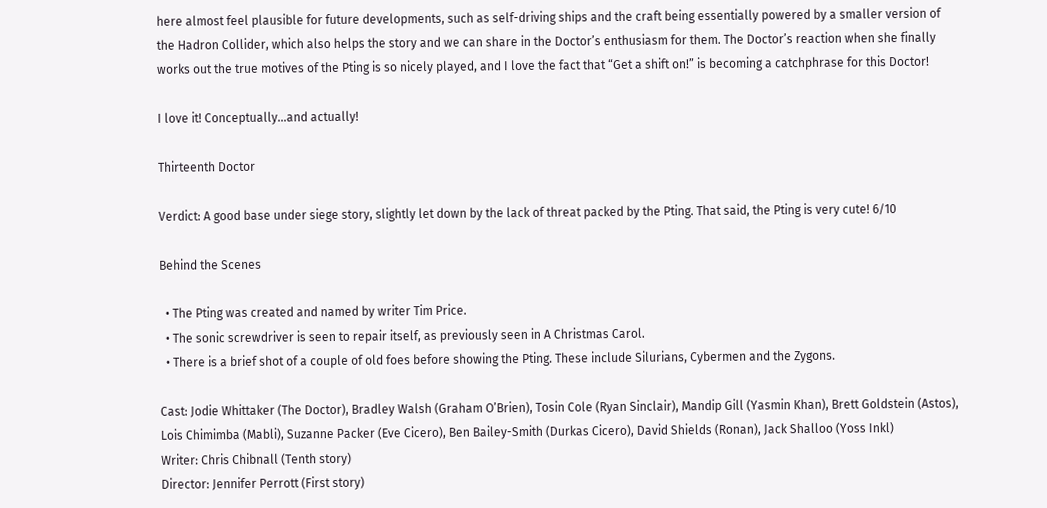here almost feel plausible for future developments, such as self-driving ships and the craft being essentially powered by a smaller version of the Hadron Collider, which also helps the story and we can share in the Doctor’s enthusiasm for them. The Doctor’s reaction when she finally works out the true motives of the Pting is so nicely played, and I love the fact that “Get a shift on!” is becoming a catchphrase for this Doctor!

I love it! Conceptually…and actually!

Thirteenth Doctor

Verdict: A good base under siege story, slightly let down by the lack of threat packed by the Pting. That said, the Pting is very cute! 6/10

Behind the Scenes

  • The Pting was created and named by writer Tim Price.
  • The sonic screwdriver is seen to repair itself, as previously seen in A Christmas Carol.
  • There is a brief shot of a couple of old foes before showing the Pting. These include Silurians, Cybermen and the Zygons.

Cast: Jodie Whittaker (The Doctor), Bradley Walsh (Graham O’Brien), Tosin Cole (Ryan Sinclair), Mandip Gill (Yasmin Khan), Brett Goldstein (Astos), Lois Chimimba (Mabli), Suzanne Packer (Eve Cicero), Ben Bailey-Smith (Durkas Cicero), David Shields (Ronan), Jack Shalloo (Yoss Inkl)
Writer: Chris Chibnall (Tenth story)
Director: Jennifer Perrott (First story)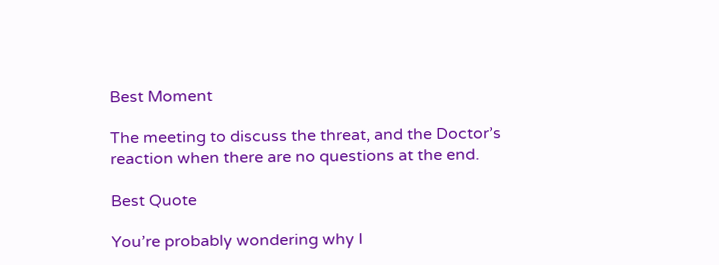Best Moment

The meeting to discuss the threat, and the Doctor’s reaction when there are no questions at the end.

Best Quote

You’re probably wondering why I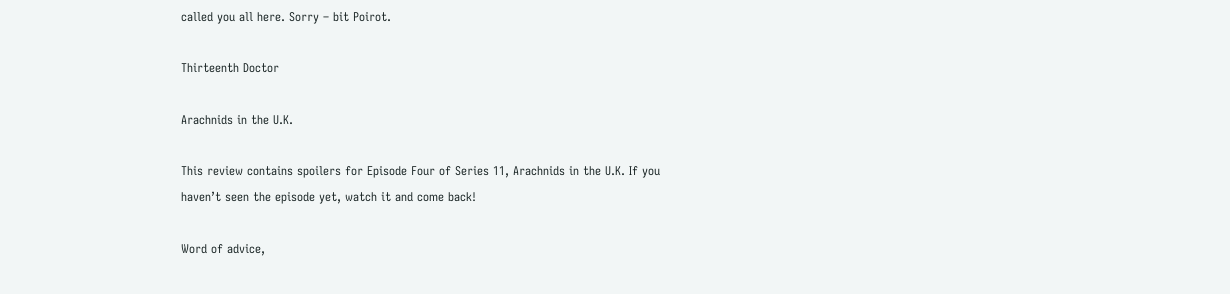called you all here. Sorry – bit Poirot.

Thirteenth Doctor

Arachnids in the U.K.

This review contains spoilers for Episode Four of Series 11, Arachnids in the U.K. If you haven’t seen the episode yet, watch it and come back!

Word of advice,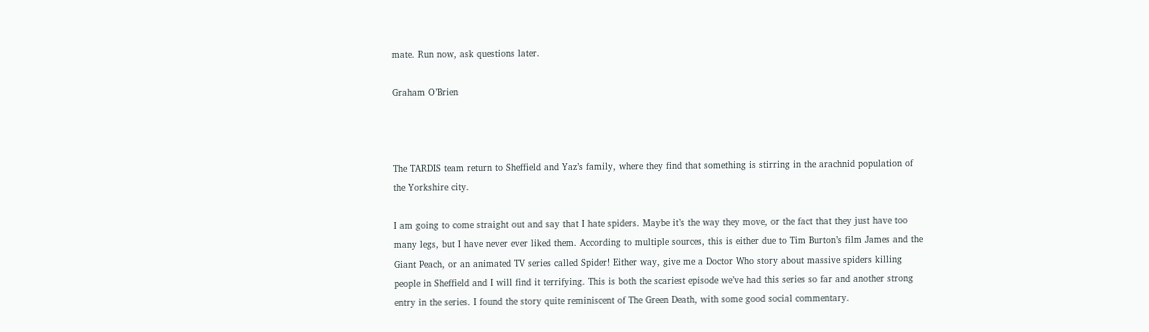mate. Run now, ask questions later.

Graham O’Brien



The TARDIS team return to Sheffield and Yaz’s family, where they find that something is stirring in the arachnid population of the Yorkshire city.

I am going to come straight out and say that I hate spiders. Maybe it’s the way they move, or the fact that they just have too many legs, but I have never ever liked them. According to multiple sources, this is either due to Tim Burton’s film James and the Giant Peach, or an animated TV series called Spider! Either way, give me a Doctor Who story about massive spiders killing people in Sheffield and I will find it terrifying. This is both the scariest episode we’ve had this series so far and another strong entry in the series. I found the story quite reminiscent of The Green Death, with some good social commentary.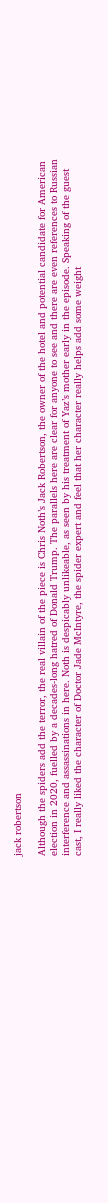jack robertson

Although the spiders add the terror, the real villain of the piece is Chris Noth’s Jack Robertson, the owner of the hotel and potential candidate for American election in 2020, fuelled by a decades-long hatred of Donald Trump. The parallels here are clear for anyone to see and there are even references to Russian interference and assassinations in here. Noth is despicably unlikeable, as seen by his treatment of Yaz’s mother early in the episode. Speaking of the guest cast, I really liked the character of Doctor Jade McIntyre, the spider expert and feel that her character really helps add some weight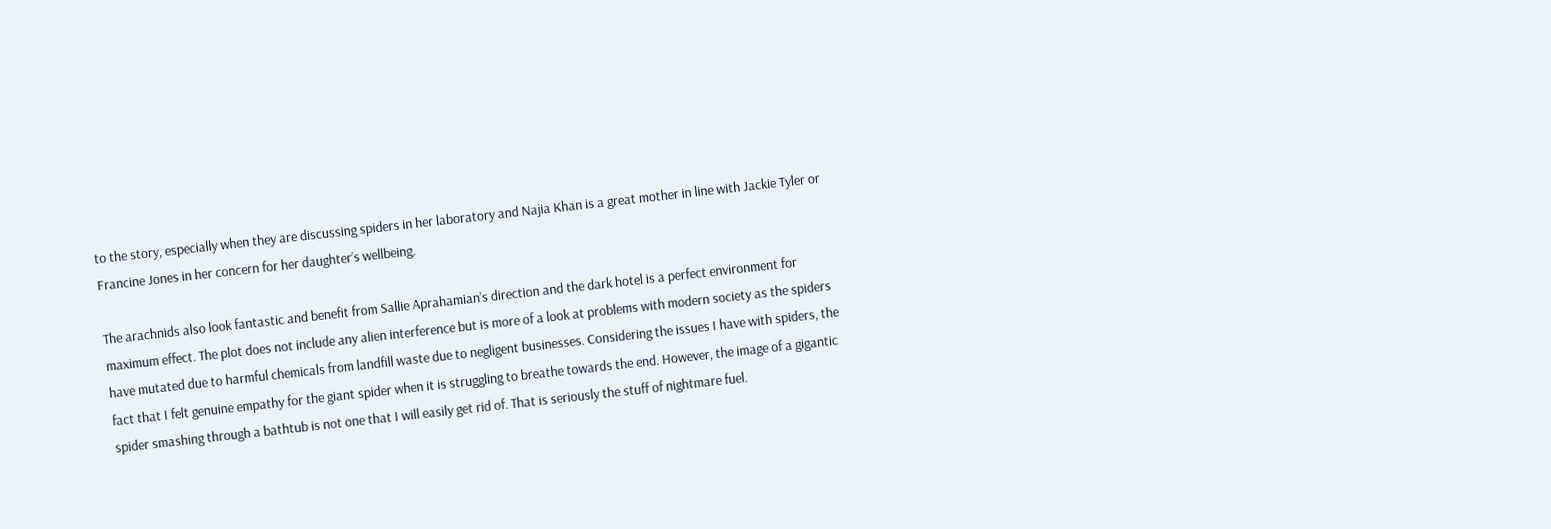to the story, especially when they are discussing spiders in her laboratory and Najia Khan is a great mother in line with Jackie Tyler or Francine Jones in her concern for her daughter’s wellbeing.

The arachnids also look fantastic and benefit from Sallie Aprahamian’s direction and the dark hotel is a perfect environment for maximum effect. The plot does not include any alien interference but is more of a look at problems with modern society as the spiders have mutated due to harmful chemicals from landfill waste due to negligent businesses. Considering the issues I have with spiders, the fact that I felt genuine empathy for the giant spider when it is struggling to breathe towards the end. However, the image of a gigantic spider smashing through a bathtub is not one that I will easily get rid of. That is seriously the stuff of nightmare fuel.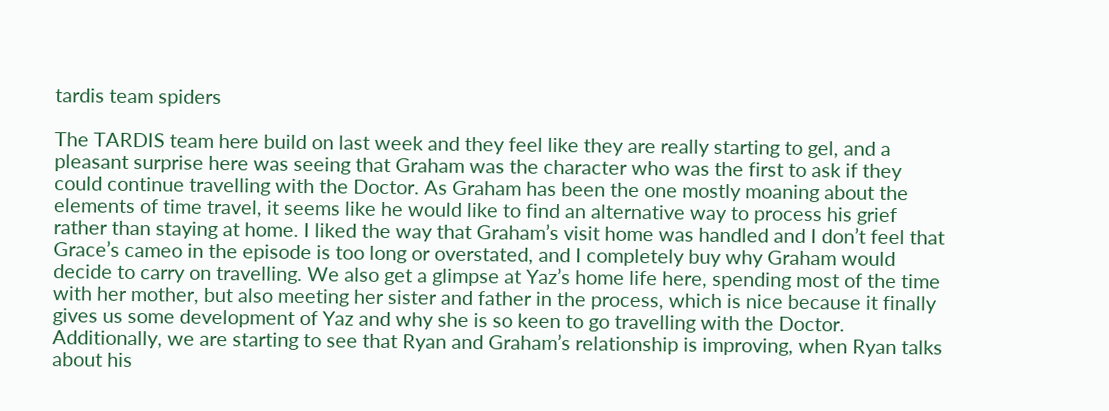tardis team spiders

The TARDIS team here build on last week and they feel like they are really starting to gel, and a pleasant surprise here was seeing that Graham was the character who was the first to ask if they could continue travelling with the Doctor. As Graham has been the one mostly moaning about the elements of time travel, it seems like he would like to find an alternative way to process his grief rather than staying at home. I liked the way that Graham’s visit home was handled and I don’t feel that Grace’s cameo in the episode is too long or overstated, and I completely buy why Graham would decide to carry on travelling. We also get a glimpse at Yaz’s home life here, spending most of the time with her mother, but also meeting her sister and father in the process, which is nice because it finally gives us some development of Yaz and why she is so keen to go travelling with the Doctor. Additionally, we are starting to see that Ryan and Graham’s relationship is improving, when Ryan talks about his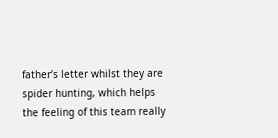father’s letter whilst they are spider hunting, which helps the feeling of this team really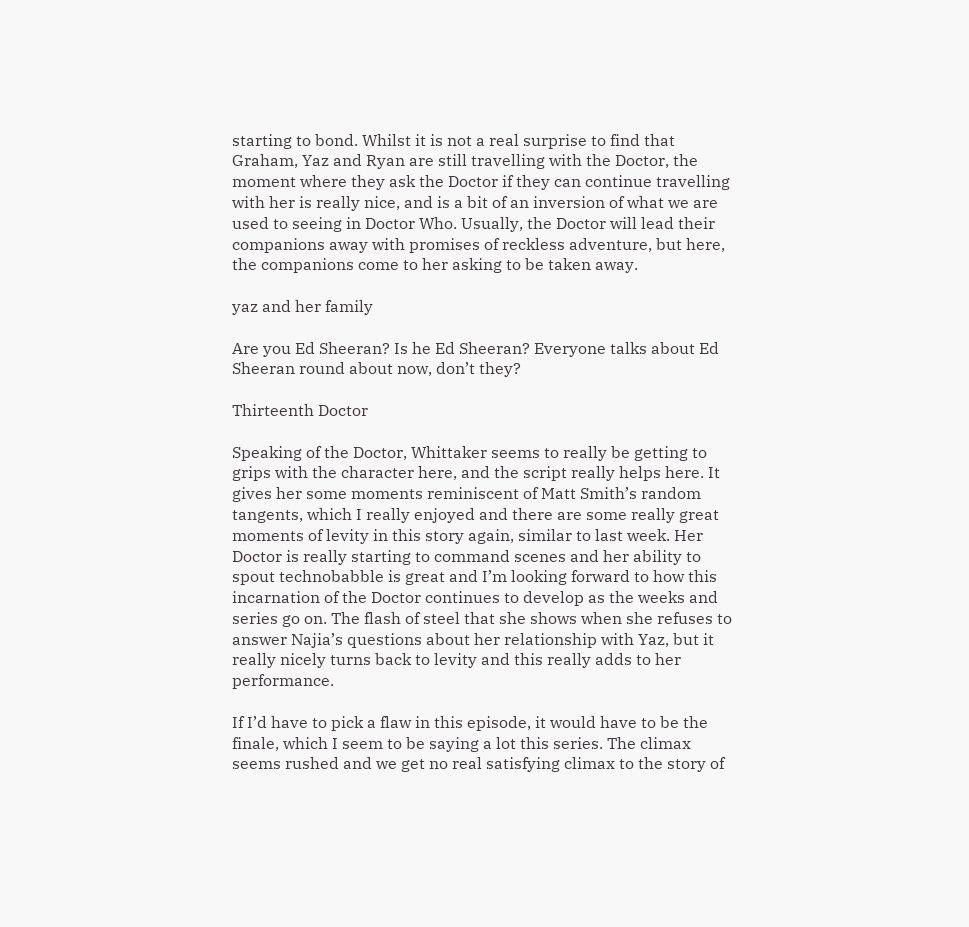starting to bond. Whilst it is not a real surprise to find that Graham, Yaz and Ryan are still travelling with the Doctor, the moment where they ask the Doctor if they can continue travelling with her is really nice, and is a bit of an inversion of what we are used to seeing in Doctor Who. Usually, the Doctor will lead their companions away with promises of reckless adventure, but here, the companions come to her asking to be taken away.

yaz and her family

Are you Ed Sheeran? Is he Ed Sheeran? Everyone talks about Ed Sheeran round about now, don’t they?

Thirteenth Doctor

Speaking of the Doctor, Whittaker seems to really be getting to grips with the character here, and the script really helps here. It gives her some moments reminiscent of Matt Smith’s random tangents, which I really enjoyed and there are some really great moments of levity in this story again, similar to last week. Her Doctor is really starting to command scenes and her ability to spout technobabble is great and I’m looking forward to how this incarnation of the Doctor continues to develop as the weeks and series go on. The flash of steel that she shows when she refuses to answer Najia’s questions about her relationship with Yaz, but it really nicely turns back to levity and this really adds to her performance.

If I’d have to pick a flaw in this episode, it would have to be the finale, which I seem to be saying a lot this series. The climax seems rushed and we get no real satisfying climax to the story of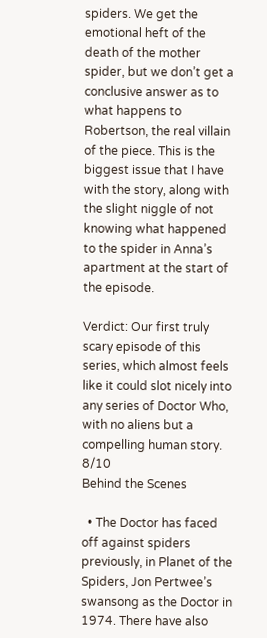spiders. We get the emotional heft of the death of the mother spider, but we don’t get a conclusive answer as to what happens to Robertson, the real villain of the piece. This is the biggest issue that I have with the story, along with the slight niggle of not knowing what happened to the spider in Anna’s apartment at the start of the episode.

Verdict: Our first truly scary episode of this series, which almost feels like it could slot nicely into any series of Doctor Who, with no aliens but a compelling human story. 8/10
Behind the Scenes

  • The Doctor has faced off against spiders previously, in Planet of the Spiders, Jon Pertwee’s swansong as the Doctor in 1974. There have also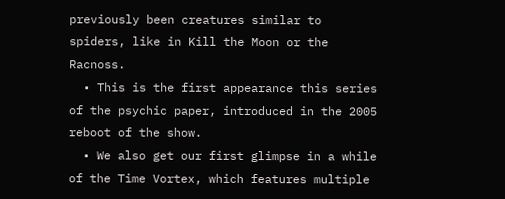previously been creatures similar to spiders, like in Kill the Moon or the Racnoss.
  • This is the first appearance this series of the psychic paper, introduced in the 2005 reboot of the show.
  • We also get our first glimpse in a while of the Time Vortex, which features multiple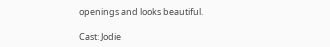openings and looks beautiful.

Cast: Jodie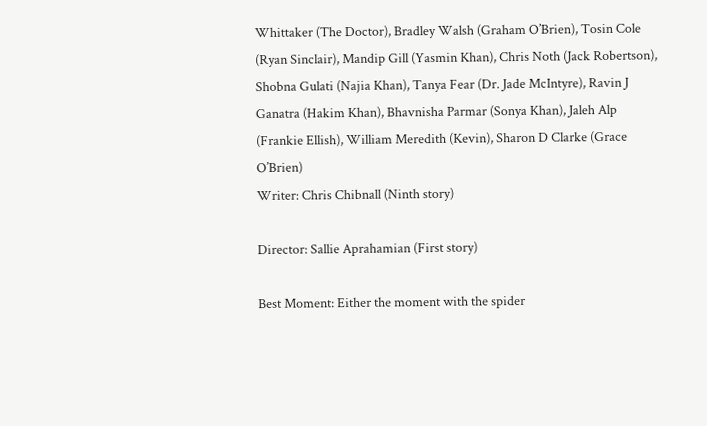Whittaker (The Doctor), Bradley Walsh (Graham O’Brien), Tosin Cole (Ryan Sinclair), Mandip Gill (Yasmin Khan), Chris Noth (Jack Robertson), Shobna Gulati (Najia Khan), Tanya Fear (Dr. Jade McIntyre), Ravin J Ganatra (Hakim Khan), Bhavnisha Parmar (Sonya Khan), Jaleh Alp (Frankie Ellish), William Meredith (Kevin), Sharon D Clarke (Grace O’Brien)
Writer: Chris Chibnall (Ninth story)

Director: Sallie Aprahamian (First story)

Best Moment: Either the moment with the spider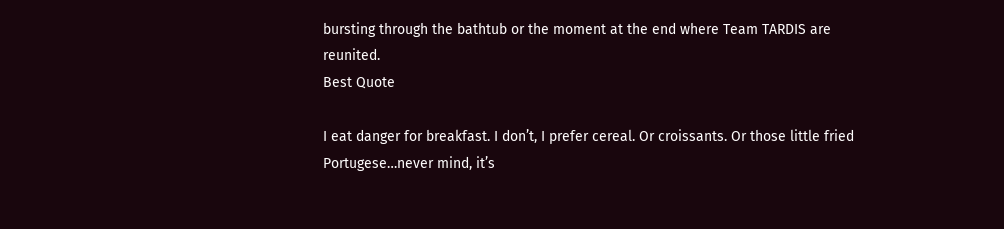bursting through the bathtub or the moment at the end where Team TARDIS are reunited.
Best Quote

I eat danger for breakfast. I don’t, I prefer cereal. Or croissants. Or those little fried Portugese…never mind, it’s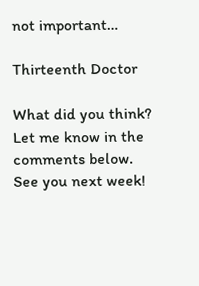not important…

Thirteenth Doctor

What did you think? Let me know in the comments below. See you next week!